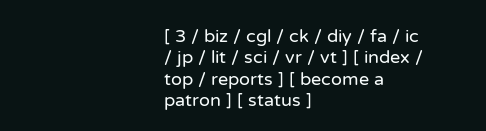[ 3 / biz / cgl / ck / diy / fa / ic / jp / lit / sci / vr / vt ] [ index / top / reports ] [ become a patron ] [ status ]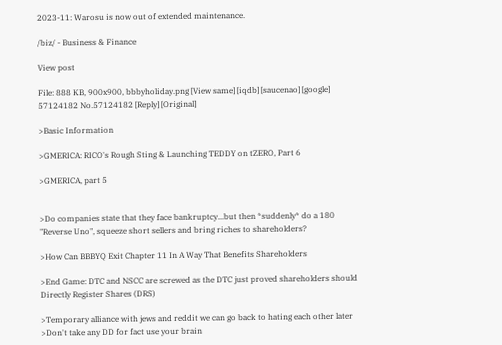2023-11: Warosu is now out of extended maintenance.

/biz/ - Business & Finance

View post

File: 888 KB, 900x900, bbbyholiday.png [View same] [iqdb] [saucenao] [google]
57124182 No.57124182 [Reply] [Original]

>Basic Information

>GMERICA: RICO's Rough Sting & Launching TEDDY on tZERO, Part 6

>GMERICA, part 5


>Do companies state that they face bankruptcy...but then *suddenly* do a 180 "Reverse Uno", squeeze short sellers and bring riches to shareholders?

>How Can BBBYQ Exit Chapter 11 In A Way That Benefits Shareholders

>End Game: DTC and NSCC are screwed as the DTC just proved shareholders should Directly Register Shares (DRS)

>Temporary alliance with jews and reddit we can go back to hating each other later
>Don't take any DD for fact use your brain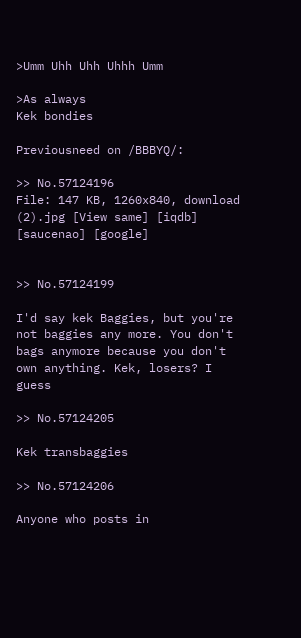>Umm Uhh Uhh Uhhh Umm

>As always
Kek bondies

Previousneed on /BBBYQ/:

>> No.57124196
File: 147 KB, 1260x840, download (2).jpg [View same] [iqdb] [saucenao] [google]


>> No.57124199

I'd say kek Baggies, but you're not baggies any more. You don't bags anymore because you don't own anything. Kek, losers? I guess

>> No.57124205

Kek transbaggies

>> No.57124206

Anyone who posts in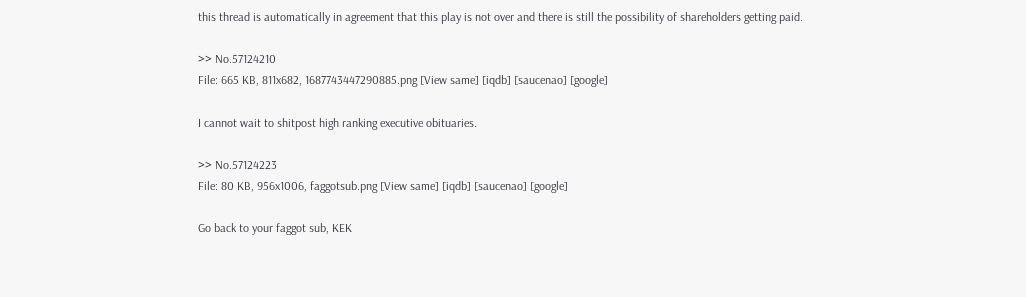this thread is automatically in agreement that this play is not over and there is still the possibility of shareholders getting paid.

>> No.57124210
File: 665 KB, 811x682, 1687743447290885.png [View same] [iqdb] [saucenao] [google]

I cannot wait to shitpost high ranking executive obituaries.

>> No.57124223
File: 80 KB, 956x1006, faggotsub.png [View same] [iqdb] [saucenao] [google]

Go back to your faggot sub, KEK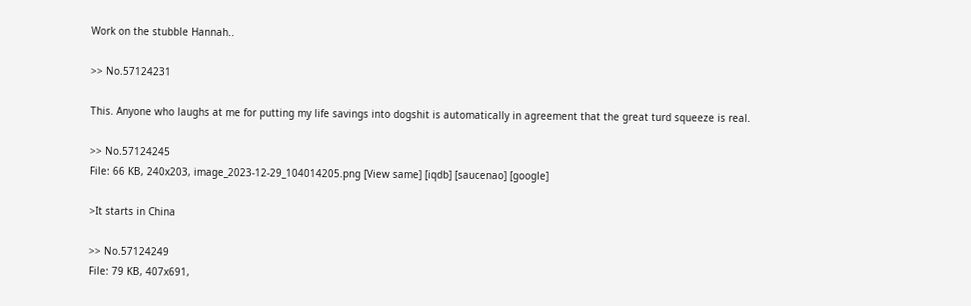Work on the stubble Hannah..

>> No.57124231

This. Anyone who laughs at me for putting my life savings into dogshit is automatically in agreement that the great turd squeeze is real.

>> No.57124245
File: 66 KB, 240x203, image_2023-12-29_104014205.png [View same] [iqdb] [saucenao] [google]

>It starts in China

>> No.57124249
File: 79 KB, 407x691,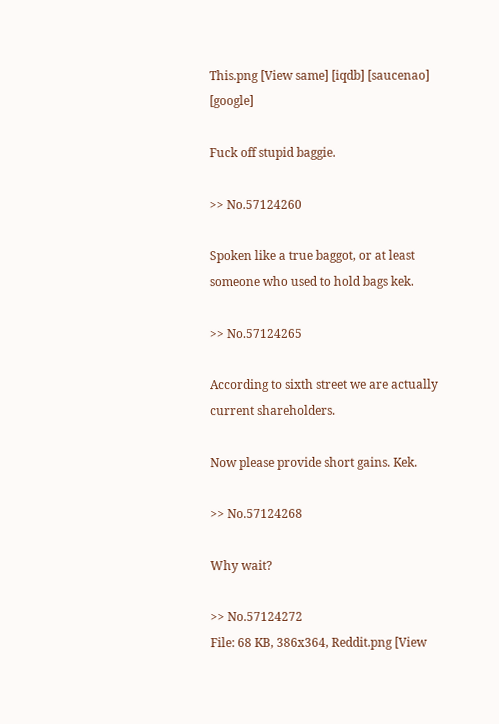This.png [View same] [iqdb] [saucenao] [google]

Fuck off stupid baggie.

>> No.57124260

Spoken like a true baggot, or at least someone who used to hold bags kek.

>> No.57124265

According to sixth street we are actually current shareholders.

Now please provide short gains. Kek.

>> No.57124268

Why wait?

>> No.57124272
File: 68 KB, 386x364, Reddit.png [View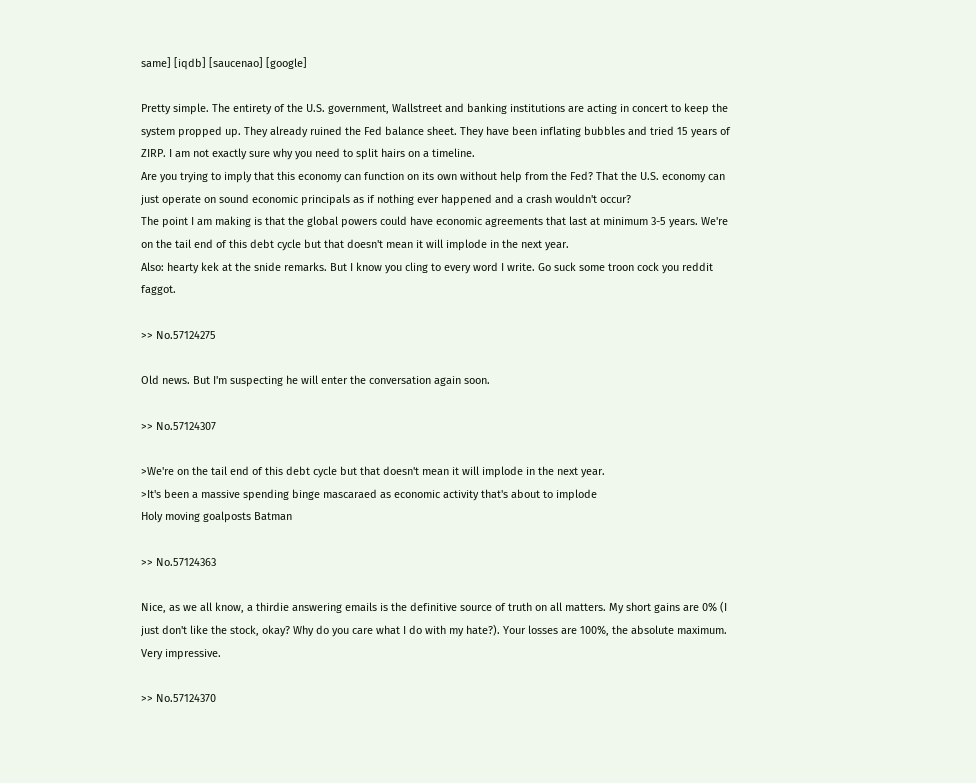same] [iqdb] [saucenao] [google]

Pretty simple. The entirety of the U.S. government, Wallstreet and banking institutions are acting in concert to keep the system propped up. They already ruined the Fed balance sheet. They have been inflating bubbles and tried 15 years of ZIRP. I am not exactly sure why you need to split hairs on a timeline.
Are you trying to imply that this economy can function on its own without help from the Fed? That the U.S. economy can just operate on sound economic principals as if nothing ever happened and a crash wouldn't occur?
The point I am making is that the global powers could have economic agreements that last at minimum 3-5 years. We're on the tail end of this debt cycle but that doesn't mean it will implode in the next year.
Also: hearty kek at the snide remarks. But I know you cling to every word I write. Go suck some troon cock you reddit faggot.

>> No.57124275

Old news. But I'm suspecting he will enter the conversation again soon.

>> No.57124307

>We're on the tail end of this debt cycle but that doesn't mean it will implode in the next year.
>It's been a massive spending binge mascaraed as economic activity that's about to implode
Holy moving goalposts Batman

>> No.57124363

Nice, as we all know, a thirdie answering emails is the definitive source of truth on all matters. My short gains are 0% (I just don't like the stock, okay? Why do you care what I do with my hate?). Your losses are 100%, the absolute maximum. Very impressive.

>> No.57124370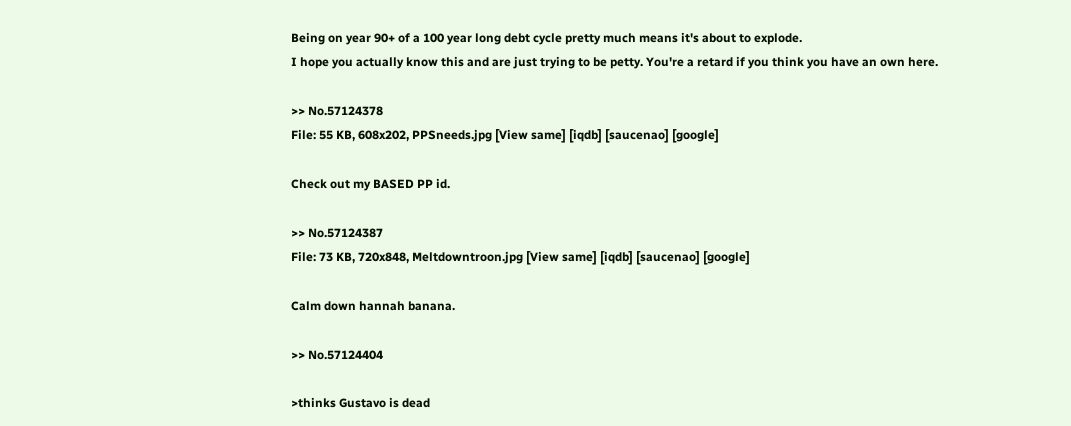Being on year 90+ of a 100 year long debt cycle pretty much means it's about to explode.
I hope you actually know this and are just trying to be petty. You're a retard if you think you have an own here.

>> No.57124378
File: 55 KB, 608x202, PPSneeds.jpg [View same] [iqdb] [saucenao] [google]

Check out my BASED PP id.

>> No.57124387
File: 73 KB, 720x848, Meltdowntroon.jpg [View same] [iqdb] [saucenao] [google]

Calm down hannah banana.

>> No.57124404

>thinks Gustavo is dead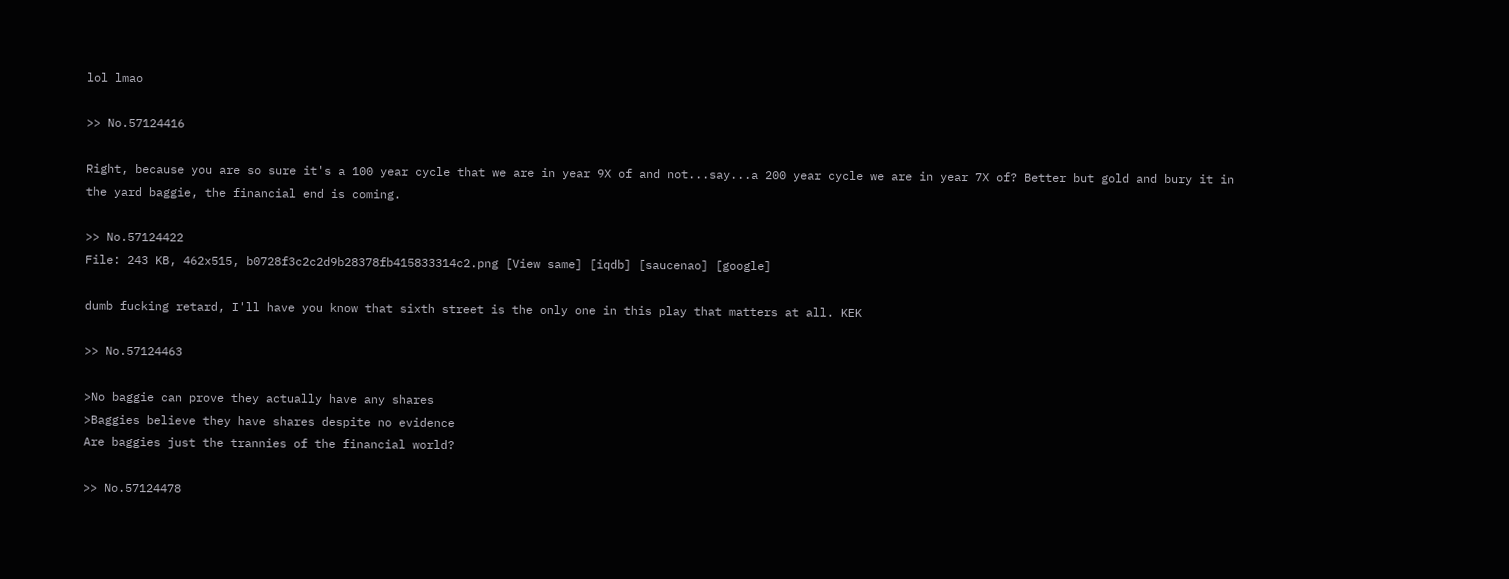lol lmao

>> No.57124416

Right, because you are so sure it's a 100 year cycle that we are in year 9X of and not...say...a 200 year cycle we are in year 7X of? Better but gold and bury it in the yard baggie, the financial end is coming.

>> No.57124422
File: 243 KB, 462x515, b0728f3c2c2d9b28378fb415833314c2.png [View same] [iqdb] [saucenao] [google]

dumb fucking retard, I'll have you know that sixth street is the only one in this play that matters at all. KEK

>> No.57124463

>No baggie can prove they actually have any shares
>Baggies believe they have shares despite no evidence
Are baggies just the trannies of the financial world?

>> No.57124478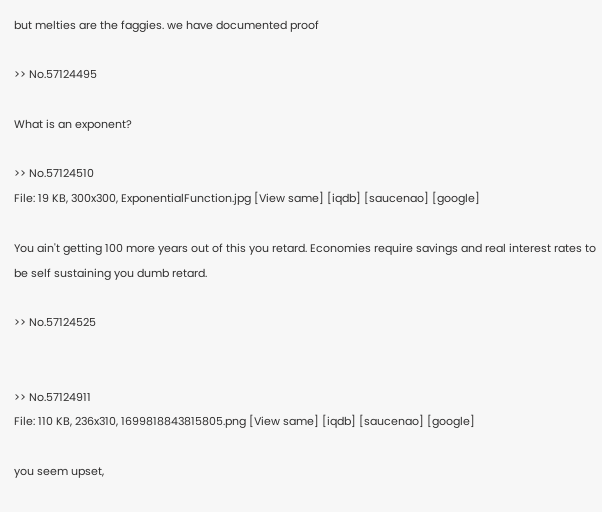but melties are the faggies. we have documented proof

>> No.57124495

What is an exponent?

>> No.57124510
File: 19 KB, 300x300, ExponentialFunction.jpg [View same] [iqdb] [saucenao] [google]

You ain't getting 100 more years out of this you retard. Economies require savings and real interest rates to be self sustaining you dumb retard.

>> No.57124525


>> No.57124911
File: 110 KB, 236x310, 1699818843815805.png [View same] [iqdb] [saucenao] [google]

you seem upset,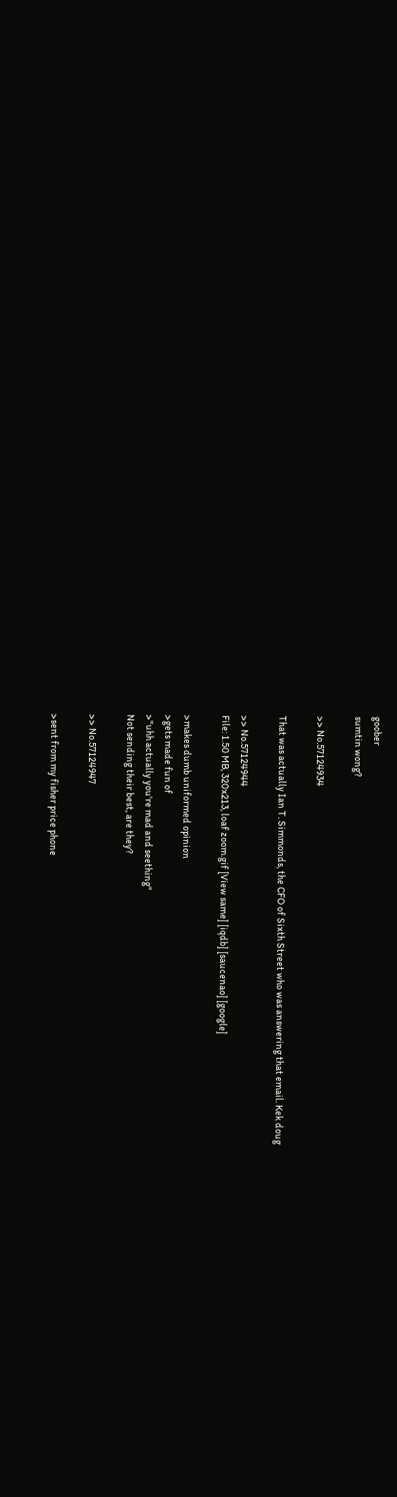goober
sumtin wong?

>> No.57124934

That was actually Ian T. Simmonds, the CFO of Sixth Street who was answering that email. Kek doug

>> No.57124944
File: 1.50 MB, 320x213, loaf zoom.gif [View same] [iqdb] [saucenao] [google]

>makes dumb uniformed opinion
>gets made fun of
>"uhh actually you're mad and seething"
Not sending their best, are they?

>> No.57124947

>sent from my fisher price phone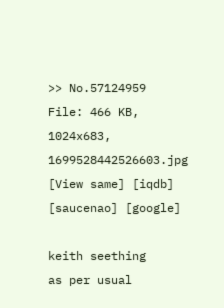>> No.57124959
File: 466 KB, 1024x683, 1699528442526603.jpg [View same] [iqdb] [saucenao] [google]

keith seething
as per usual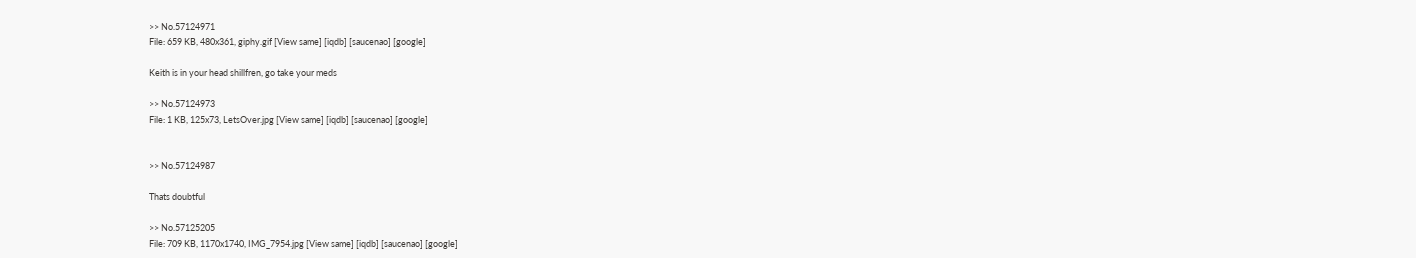>> No.57124971
File: 659 KB, 480x361, giphy.gif [View same] [iqdb] [saucenao] [google]

Keith is in your head shillfren, go take your meds

>> No.57124973
File: 1 KB, 125x73, LetsOver.jpg [View same] [iqdb] [saucenao] [google]


>> No.57124987

Thats doubtful

>> No.57125205
File: 709 KB, 1170x1740, IMG_7954.jpg [View same] [iqdb] [saucenao] [google]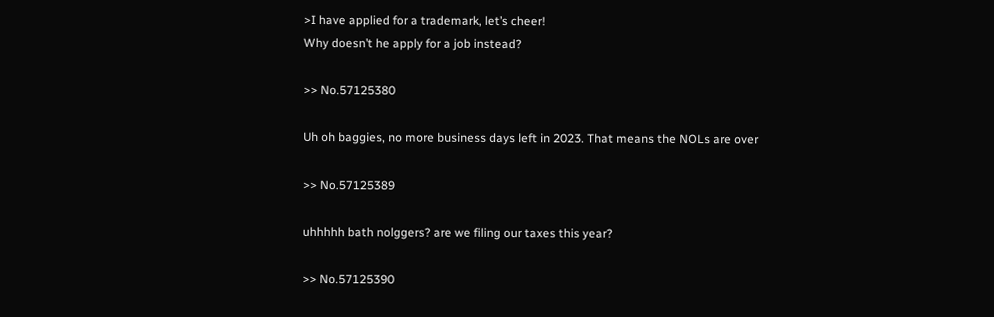>I have applied for a trademark, let’s cheer!
Why doesn’t he apply for a job instead?

>> No.57125380

Uh oh baggies, no more business days left in 2023. That means the NOLs are over

>> No.57125389

uhhhhh bath nolggers? are we filing our taxes this year?

>> No.57125390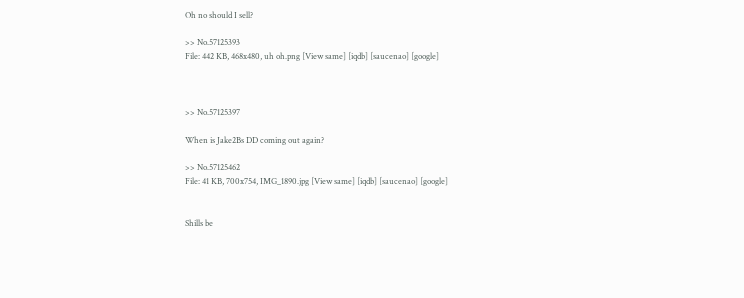Oh no should I sell?

>> No.57125393
File: 442 KB, 468x480, uh oh.png [View same] [iqdb] [saucenao] [google]



>> No.57125397

When is Jake2Bs DD coming out again?

>> No.57125462
File: 41 KB, 700x754, IMG_1890.jpg [View same] [iqdb] [saucenao] [google]


Shills be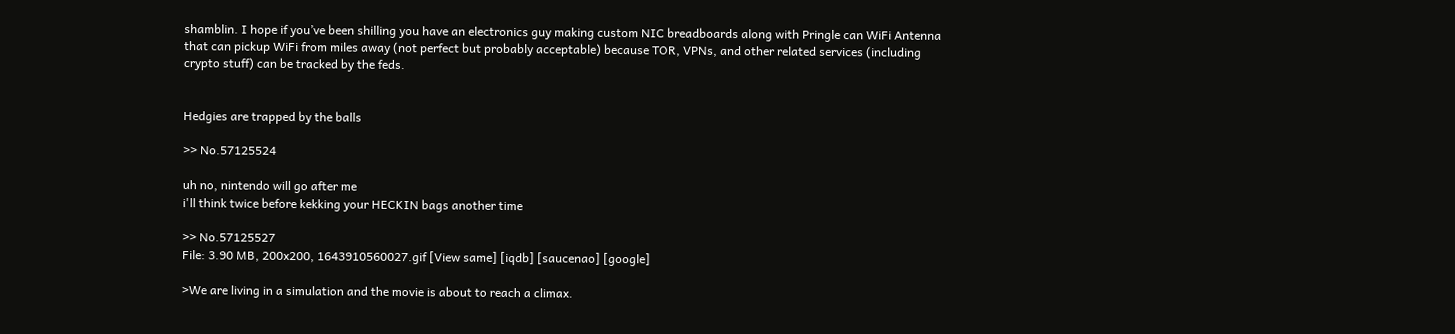shamblin. I hope if you’ve been shilling you have an electronics guy making custom NIC breadboards along with Pringle can WiFi Antenna that can pickup WiFi from miles away (not perfect but probably acceptable) because TOR, VPNs, and other related services (including crypto stuff) can be tracked by the feds.


Hedgies are trapped by the balls

>> No.57125524

uh no, nintendo will go after me
i'll think twice before kekking your HECKIN bags another time

>> No.57125527
File: 3.90 MB, 200x200, 1643910560027.gif [View same] [iqdb] [saucenao] [google]

>We are living in a simulation and the movie is about to reach a climax.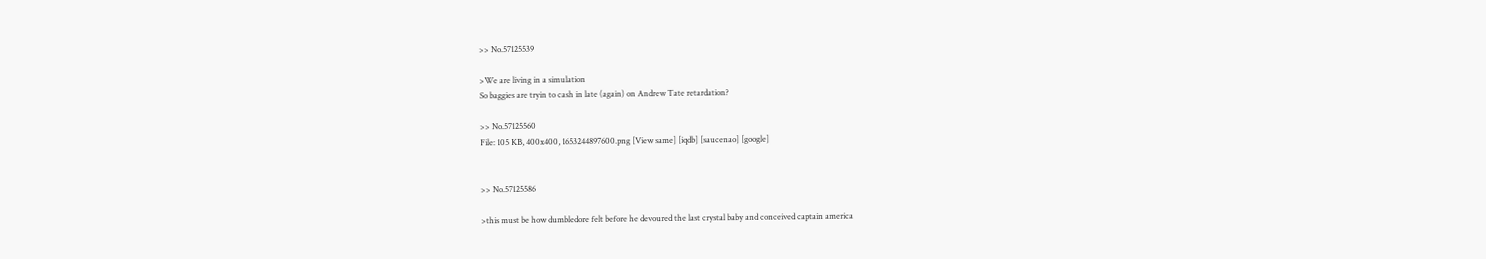>> No.57125539

>We are living in a simulation
So baggies are tryin to cash in late (again) on Andrew Tate retardation?

>> No.57125560
File: 105 KB, 400x400, 1653244897600.png [View same] [iqdb] [saucenao] [google]


>> No.57125586

>this must be how dumbledore felt before he devoured the last crystal baby and conceived captain america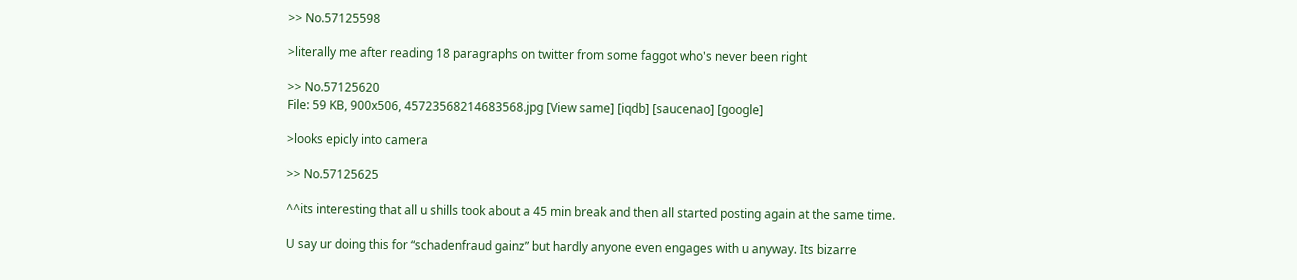>> No.57125598

>literally me after reading 18 paragraphs on twitter from some faggot who's never been right

>> No.57125620
File: 59 KB, 900x506, 45723568214683568.jpg [View same] [iqdb] [saucenao] [google]

>looks epicly into camera

>> No.57125625

^^its interesting that all u shills took about a 45 min break and then all started posting again at the same time.

U say ur doing this for “schadenfraud gainz” but hardly anyone even engages with u anyway. Its bizarre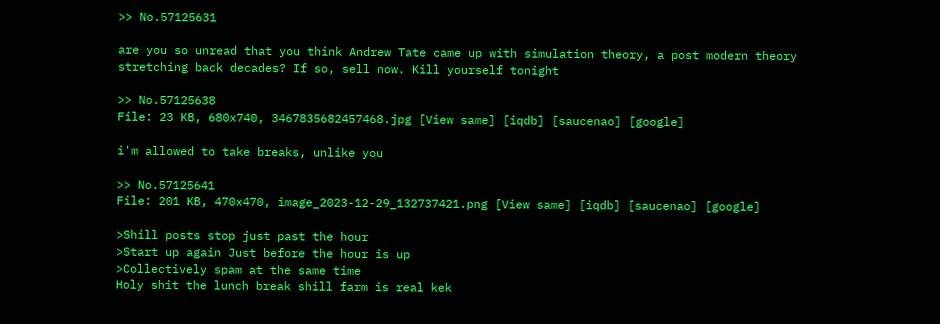>> No.57125631

are you so unread that you think Andrew Tate came up with simulation theory, a post modern theory stretching back decades? If so, sell now. Kill yourself tonight

>> No.57125638
File: 23 KB, 680x740, 3467835682457468.jpg [View same] [iqdb] [saucenao] [google]

i'm allowed to take breaks, unlike you

>> No.57125641
File: 201 KB, 470x470, image_2023-12-29_132737421.png [View same] [iqdb] [saucenao] [google]

>Shill posts stop just past the hour
>Start up again Just before the hour is up
>Collectively spam at the same time
Holy shit the lunch break shill farm is real kek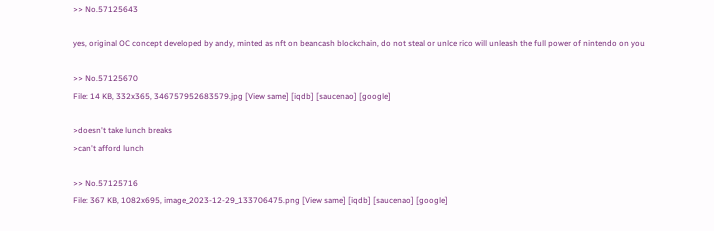>> No.57125643

yes, original OC concept developed by andy, minted as nft on beancash blockchain, do not steal or unlce rico will unleash the full power of nintendo on you

>> No.57125670
File: 14 KB, 332x365, 346757952683579.jpg [View same] [iqdb] [saucenao] [google]

>doesn't take lunch breaks
>can't afford lunch

>> No.57125716
File: 367 KB, 1082x695, image_2023-12-29_133706475.png [View same] [iqdb] [saucenao] [google]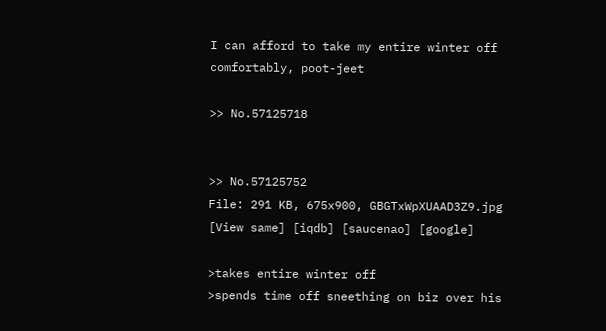I can afford to take my entire winter off comfortably, poot-jeet

>> No.57125718


>> No.57125752
File: 291 KB, 675x900, GBGTxWpXUAAD3Z9.jpg [View same] [iqdb] [saucenao] [google]

>takes entire winter off
>spends time off sneething on biz over his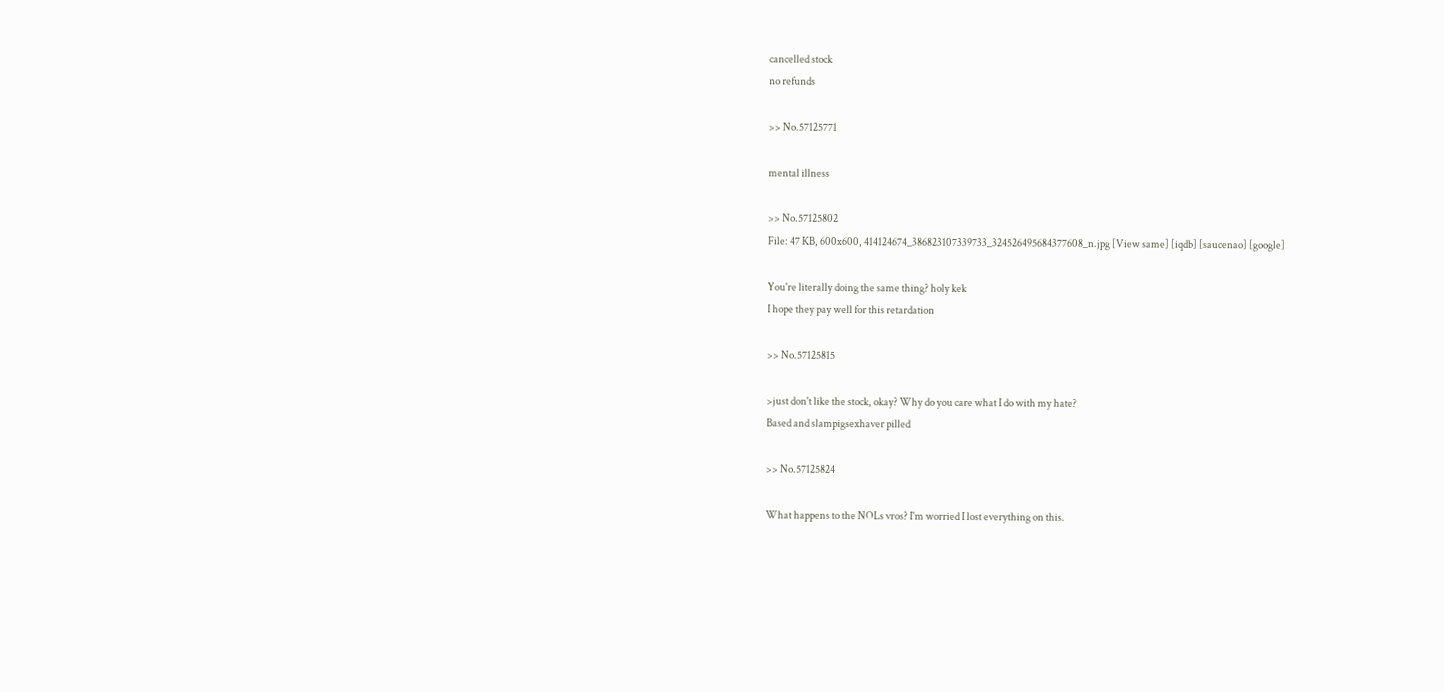cancelled stock
no refunds

>> No.57125771

mental illness

>> No.57125802
File: 47 KB, 600x600, 414124674_386823107339733_324526495684377608_n.jpg [View same] [iqdb] [saucenao] [google]

You're literally doing the same thing? holy kek
I hope they pay well for this retardation

>> No.57125815

>just don't like the stock, okay? Why do you care what I do with my hate?
Based and slampigsexhaver pilled

>> No.57125824

What happens to the NOLs vros? I'm worried I lost everything on this.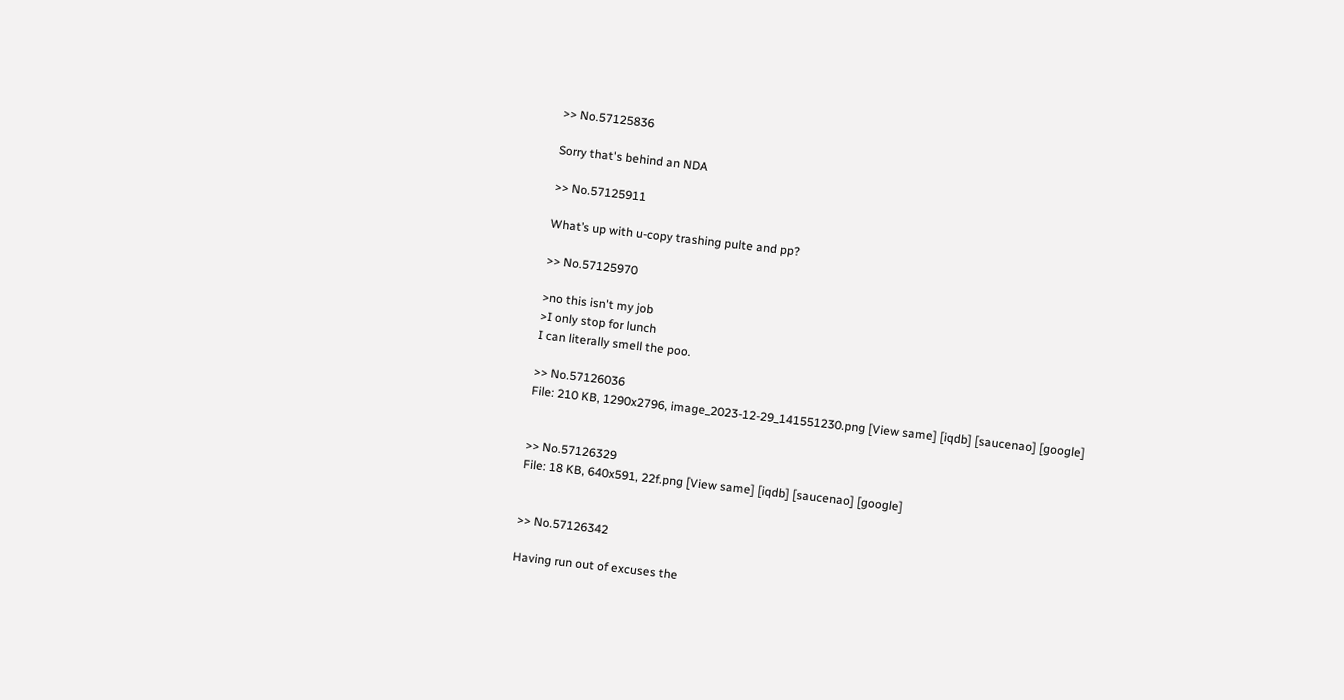>> No.57125836

Sorry that's behind an NDA

>> No.57125911

What’s up with u-copy trashing pulte and pp?

>> No.57125970

>no this isn't my job
>I only stop for lunch
I can literally smell the poo.

>> No.57126036
File: 210 KB, 1290x2796, image_2023-12-29_141551230.png [View same] [iqdb] [saucenao] [google]


>> No.57126329
File: 18 KB, 640x591, 22f.png [View same] [iqdb] [saucenao] [google]


>> No.57126342

Having run out of excuses the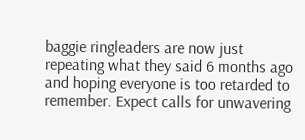baggie ringleaders are now just repeating what they said 6 months ago and hoping everyone is too retarded to remember. Expect calls for unwavering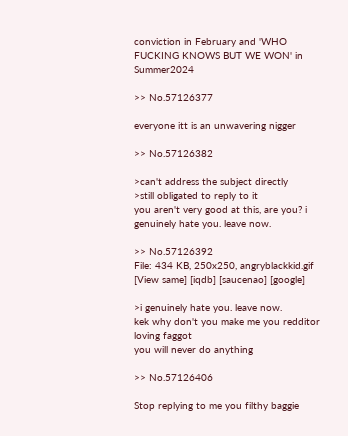conviction in February and 'WHO FUCKING KNOWS BUT WE WON' in Summer2024

>> No.57126377

everyone itt is an unwavering nigger

>> No.57126382

>can't address the subject directly
>still obligated to reply to it
you aren't very good at this, are you? i genuinely hate you. leave now.

>> No.57126392
File: 434 KB, 250x250, angryblackkid.gif [View same] [iqdb] [saucenao] [google]

>i genuinely hate you. leave now.
kek why don't you make me you redditor loving faggot
you will never do anything

>> No.57126406

Stop replying to me you filthy baggie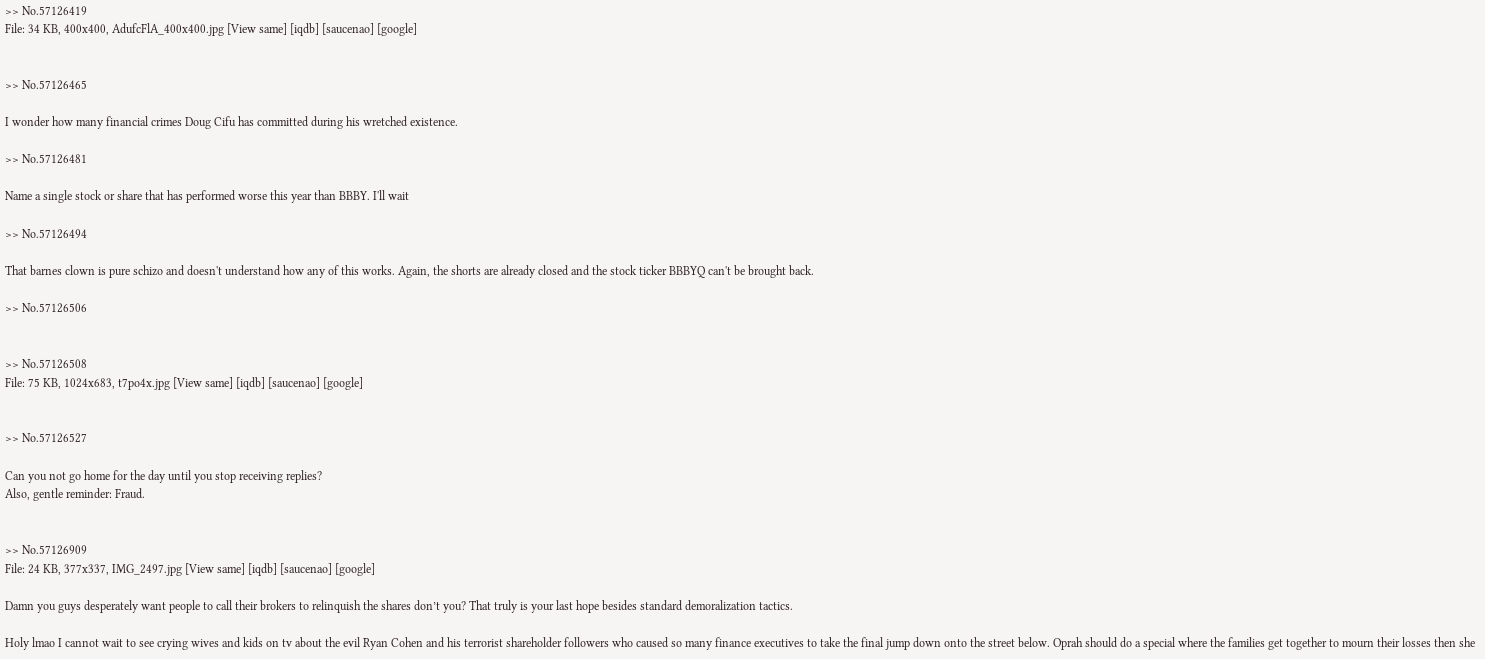>> No.57126419
File: 34 KB, 400x400, AdufcFlA_400x400.jpg [View same] [iqdb] [saucenao] [google]


>> No.57126465

I wonder how many financial crimes Doug Cifu has committed during his wretched existence.

>> No.57126481

Name a single stock or share that has performed worse this year than BBBY. I'll wait

>> No.57126494

That barnes clown is pure schizo and doesn't understand how any of this works. Again, the shorts are already closed and the stock ticker BBBYQ can't be brought back.

>> No.57126506


>> No.57126508
File: 75 KB, 1024x683, t7po4x.jpg [View same] [iqdb] [saucenao] [google]


>> No.57126527

Can you not go home for the day until you stop receiving replies?
Also, gentle reminder: Fraud.


>> No.57126909
File: 24 KB, 377x337, IMG_2497.jpg [View same] [iqdb] [saucenao] [google]

Damn you guys desperately want people to call their brokers to relinquish the shares don’t you? That truly is your last hope besides standard demoralization tactics.

Holy lmao I cannot wait to see crying wives and kids on tv about the evil Ryan Cohen and his terrorist shareholder followers who caused so many finance executives to take the final jump down onto the street below. Oprah should do a special where the families get together to mourn their losses then she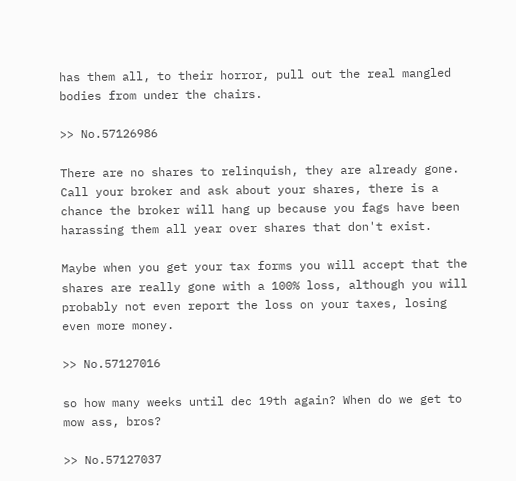has them all, to their horror, pull out the real mangled bodies from under the chairs.

>> No.57126986

There are no shares to relinquish, they are already gone. Call your broker and ask about your shares, there is a chance the broker will hang up because you fags have been harassing them all year over shares that don't exist.

Maybe when you get your tax forms you will accept that the shares are really gone with a 100% loss, although you will probably not even report the loss on your taxes, losing even more money.

>> No.57127016

so how many weeks until dec 19th again? When do we get to mow ass, bros?

>> No.57127037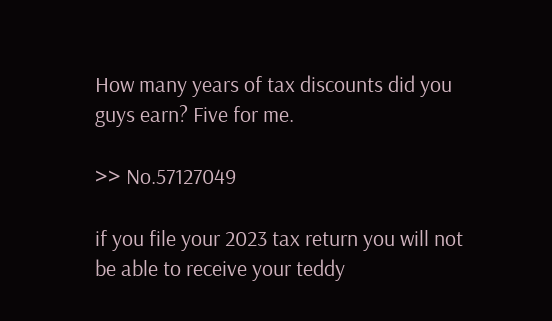How many years of tax discounts did you guys earn? Five for me.

>> No.57127049

if you file your 2023 tax return you will not be able to receive your teddy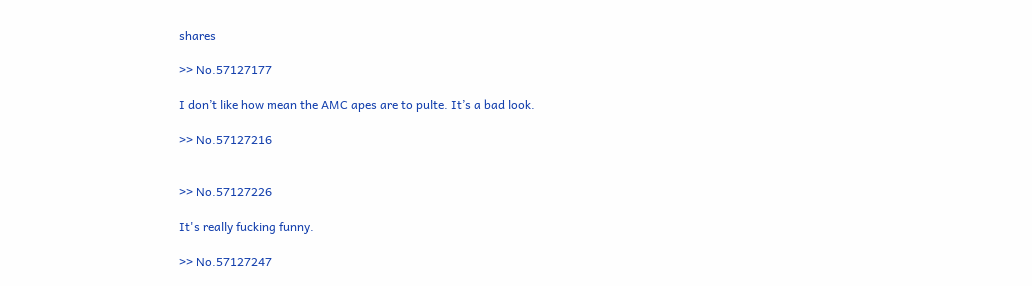shares

>> No.57127177

I don’t like how mean the AMC apes are to pulte. It’s a bad look.

>> No.57127216


>> No.57127226

It's really fucking funny.

>> No.57127247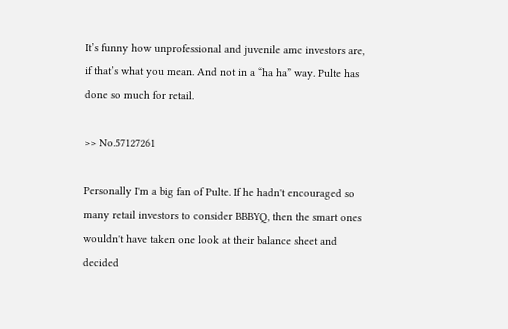It’s funny how unprofessional and juvenile amc investors are, if that’s what you mean. And not in a “ha ha” way. Pulte has done so much for retail.

>> No.57127261

Personally I'm a big fan of Pulte. If he hadn't encouraged so many retail investors to consider BBBYQ, then the smart ones wouldn't have taken one look at their balance sheet and decided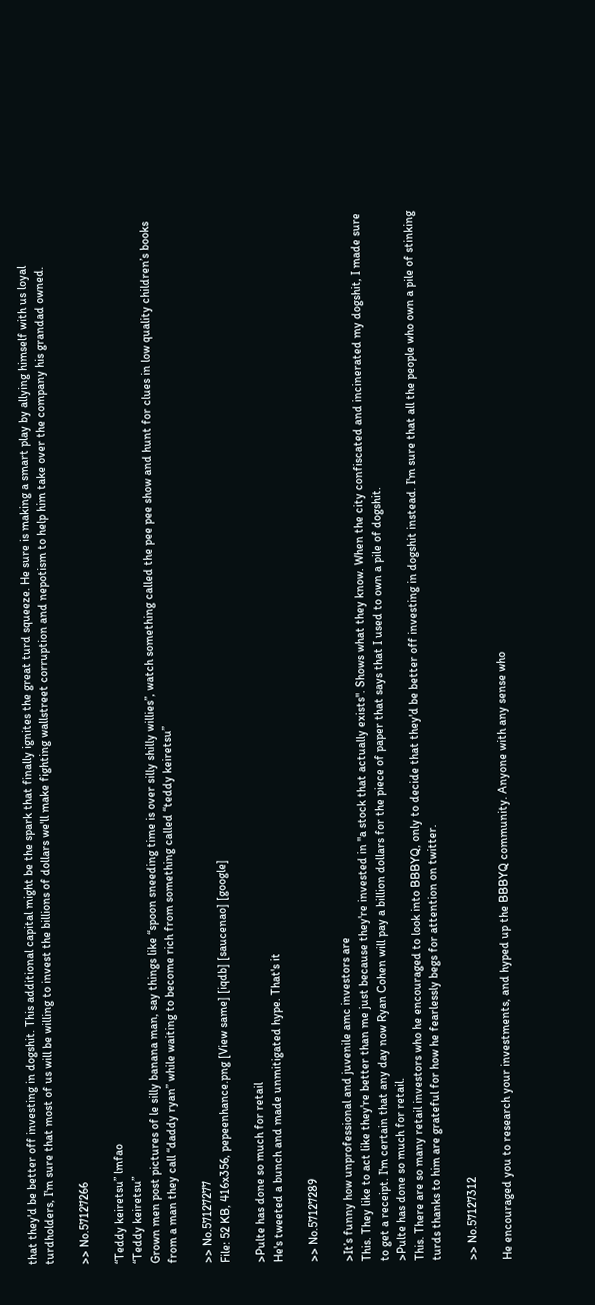that they'd be better off investing in dogshit. This additional capital might be the spark that finally ignites the great turd squeeze. He sure is making a smart play by allying himself with us loyal turdholders, I'm sure that most of us will be willing to invest the billions of dollars we'll make fighting wallstreet corruption and nepotism to help him take over the company his grandad owned.

>> No.57127266

“Teddy keiretsu” lmfao
“Teddy keiretsu”
Grown men post pictures of le silly banana man, say things like “spoon sneeding time is over silly shilly willies”, watch something called the pee pee show and hunt for clues in low quality children’s books from a man they call “daddy ryan” while waiting to become rich from something called “teddy keiretsu”

>> No.57127277
File: 52 KB, 416x356, pepeenhance.png [View same] [iqdb] [saucenao] [google]

>Pulte has done so much for retail
He's tweeted a bunch and made unmitigated hype. That's it

>> No.57127289

>It’s funny how unprofessional and juvenile amc investors are
This. They like to act like they're better than me just because they're invested in "a stock that actually exists". Shows what they know. When the city confiscated and incinerated my dogshit, I made sure to get a receipt. I'm certain that any day now Ryan Cohen will pay a billion dollars for the piece of paper that says that I used to own a pile of dogshit.
>Pulte has done so much for retail.
This. There are so many retail investors who he encouraged to look into BBBYQ, only to decide that they'd be better off investing in dogshit instead. I'm sure that all the people who own a pile of stinking turds thanks to him are grateful for how he fearlessly begs for attention on twitter.

>> No.57127312

He encouraged you to research your investments, and hyped up the BBBYQ community. Anyone with any sense who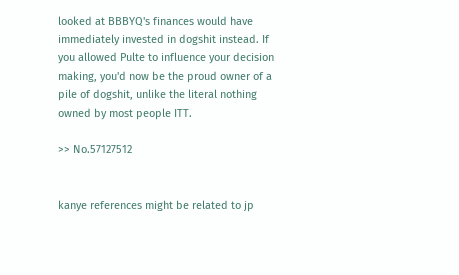looked at BBBYQ's finances would have immediately invested in dogshit instead. If you allowed Pulte to influence your decision making, you'd now be the proud owner of a pile of dogshit, unlike the literal nothing owned by most people ITT.

>> No.57127512


kanye references might be related to jp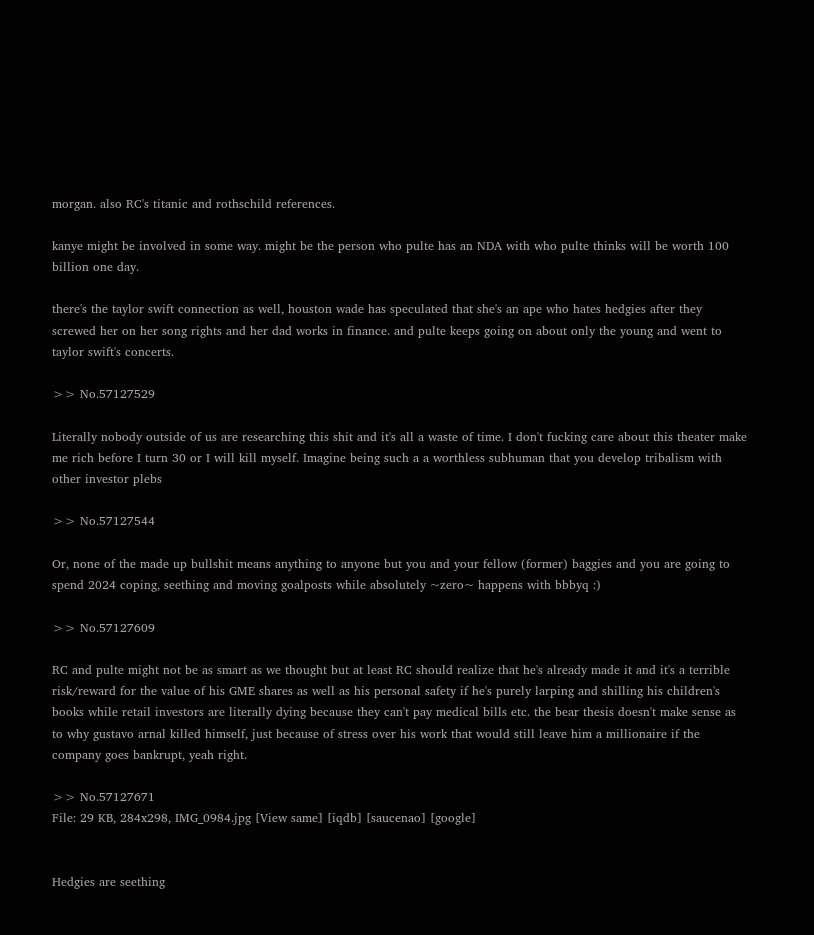morgan. also RC's titanic and rothschild references.

kanye might be involved in some way. might be the person who pulte has an NDA with who pulte thinks will be worth 100 billion one day.

there's the taylor swift connection as well, houston wade has speculated that she's an ape who hates hedgies after they screwed her on her song rights and her dad works in finance. and pulte keeps going on about only the young and went to taylor swift's concerts.

>> No.57127529

Literally nobody outside of us are researching this shit and it's all a waste of time. I don't fucking care about this theater make me rich before I turn 30 or I will kill myself. Imagine being such a a worthless subhuman that you develop tribalism with other investor plebs

>> No.57127544

Or, none of the made up bullshit means anything to anyone but you and your fellow (former) baggies and you are going to spend 2024 coping, seething and moving goalposts while absolutely ~zero~ happens with bbbyq :)

>> No.57127609

RC and pulte might not be as smart as we thought but at least RC should realize that he's already made it and it's a terrible risk/reward for the value of his GME shares as well as his personal safety if he's purely larping and shilling his children's books while retail investors are literally dying because they can't pay medical bills etc. the bear thesis doesn't make sense as to why gustavo arnal killed himself, just because of stress over his work that would still leave him a millionaire if the company goes bankrupt, yeah right.

>> No.57127671
File: 29 KB, 284x298, IMG_0984.jpg [View same] [iqdb] [saucenao] [google]


Hedgies are seething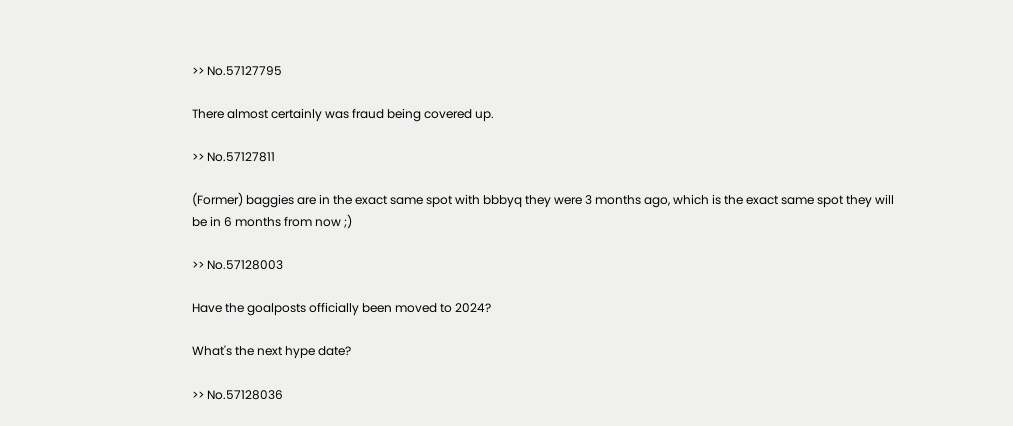>> No.57127795

There almost certainly was fraud being covered up.

>> No.57127811

(Former) baggies are in the exact same spot with bbbyq they were 3 months ago, which is the exact same spot they will be in 6 months from now ;)

>> No.57128003

Have the goalposts officially been moved to 2024?

What's the next hype date?

>> No.57128036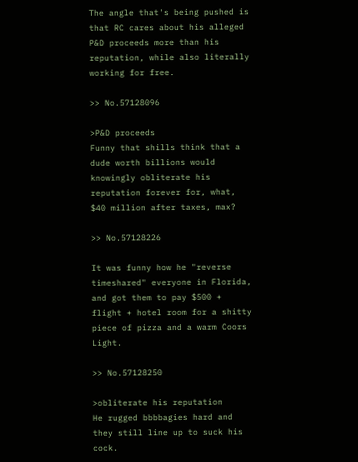The angle that's being pushed is that RC cares about his alleged P&D proceeds more than his reputation, while also literally working for free.

>> No.57128096

>P&D proceeds
Funny that shills think that a dude worth billions would knowingly obliterate his reputation forever for, what, $40 million after taxes, max?

>> No.57128226

It was funny how he "reverse timeshared" everyone in Florida, and got them to pay $500 + flight + hotel room for a shitty piece of pizza and a warm Coors Light.

>> No.57128250

>obliterate his reputation
He rugged bbbbagies hard and they still line up to suck his cock.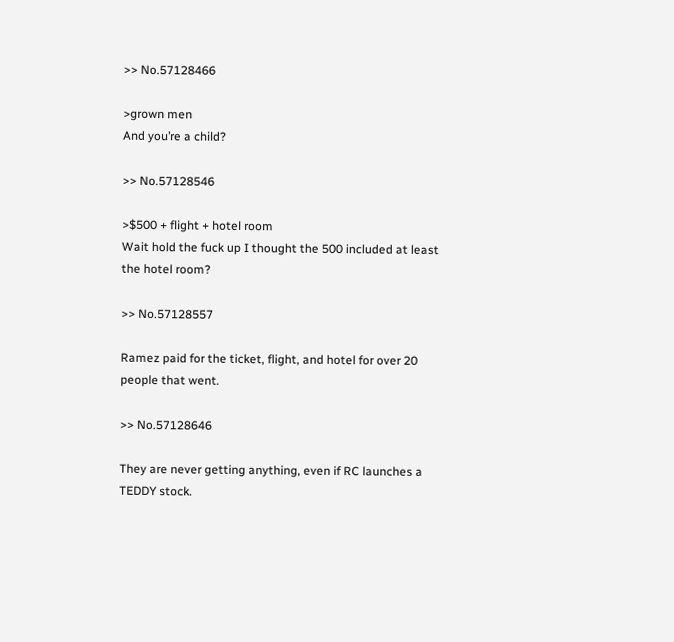>> No.57128466

>grown men
And you’re a child?

>> No.57128546

>$500 + flight + hotel room
Wait hold the fuck up I thought the 500 included at least the hotel room?

>> No.57128557

Ramez paid for the ticket, flight, and hotel for over 20 people that went.

>> No.57128646

They are never getting anything, even if RC launches a TEDDY stock.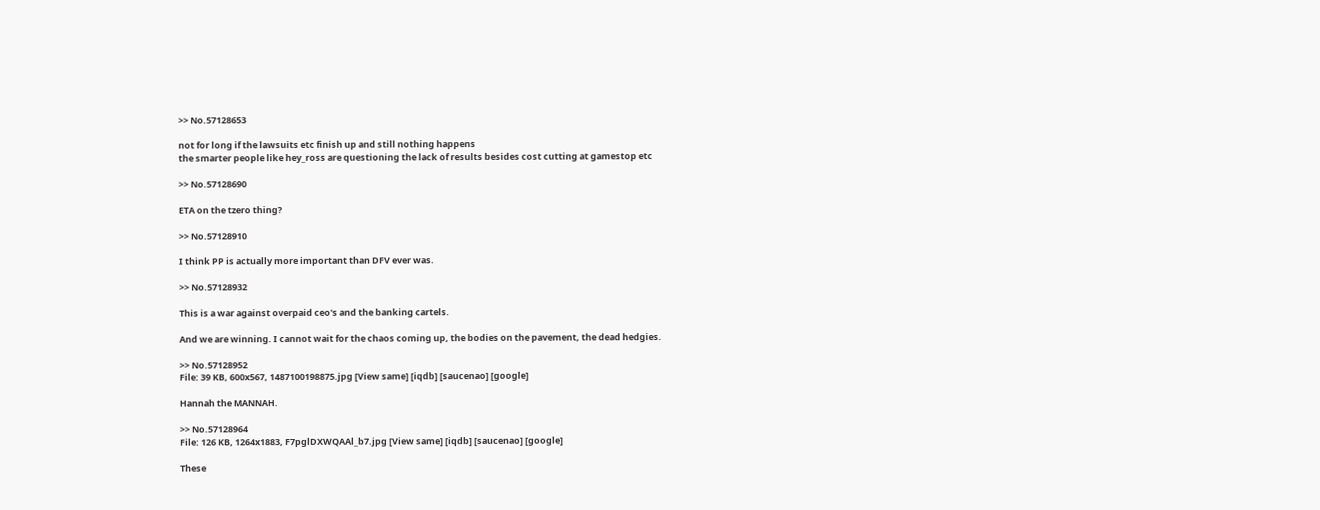>> No.57128653

not for long if the lawsuits etc finish up and still nothing happens
the smarter people like hey_ross are questioning the lack of results besides cost cutting at gamestop etc

>> No.57128690

ETA on the tzero thing?

>> No.57128910

I think PP is actually more important than DFV ever was.

>> No.57128932

This is a war against overpaid ceo's and the banking cartels.

And we are winning. I cannot wait for the chaos coming up, the bodies on the pavement, the dead hedgies.

>> No.57128952
File: 39 KB, 600x567, 1487100198875.jpg [View same] [iqdb] [saucenao] [google]

Hannah the MANNAH.

>> No.57128964
File: 126 KB, 1264x1883, F7pglDXWQAAl_b7.jpg [View same] [iqdb] [saucenao] [google]

These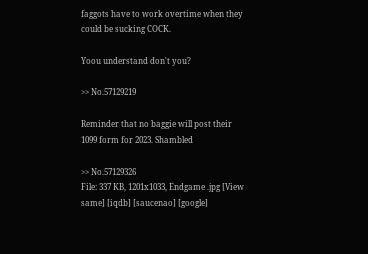faggots have to work overtime when they could be sucking COCK.

Yoou understand don't you?

>> No.57129219

Reminder that no baggie will post their 1099 form for 2023. Shambled

>> No.57129326
File: 337 KB, 1201x1033, Endgame .jpg [View same] [iqdb] [saucenao] [google]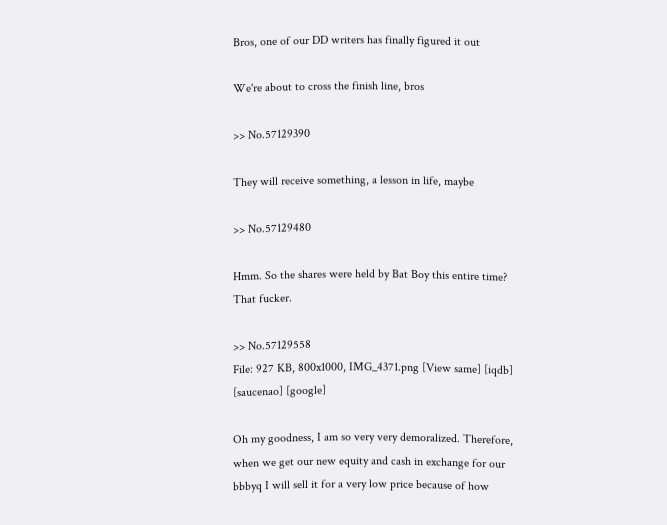Bros, one of our DD writers has finally figured it out

We're about to cross the finish line, bros

>> No.57129390

They will receive something, a lesson in life, maybe

>> No.57129480

Hmm. So the shares were held by Bat Boy this entire time? That fucker.

>> No.57129558
File: 927 KB, 800x1000, IMG_4371.png [View same] [iqdb] [saucenao] [google]

Oh my goodness, I am so very very demoralized. Therefore, when we get our new equity and cash in exchange for our bbbyq I will sell it for a very low price because of how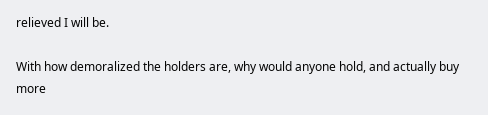relieved I will be.

With how demoralized the holders are, why would anyone hold, and actually buy more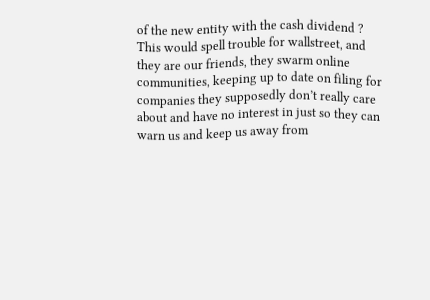of the new entity with the cash dividend ? This would spell trouble for wallstreet, and they are our friends, they swarm online communities, keeping up to date on filing for companies they supposedly don’t really care about and have no interest in just so they can warn us and keep us away from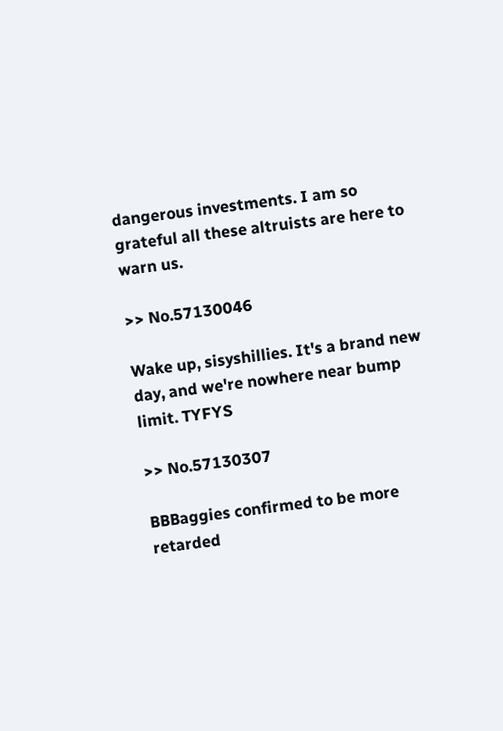dangerous investments. I am so grateful all these altruists are here to warn us.

>> No.57130046

Wake up, sisyshillies. It's a brand new day, and we're nowhere near bump limit. TYFYS

>> No.57130307

BBBaggies confirmed to be more retarded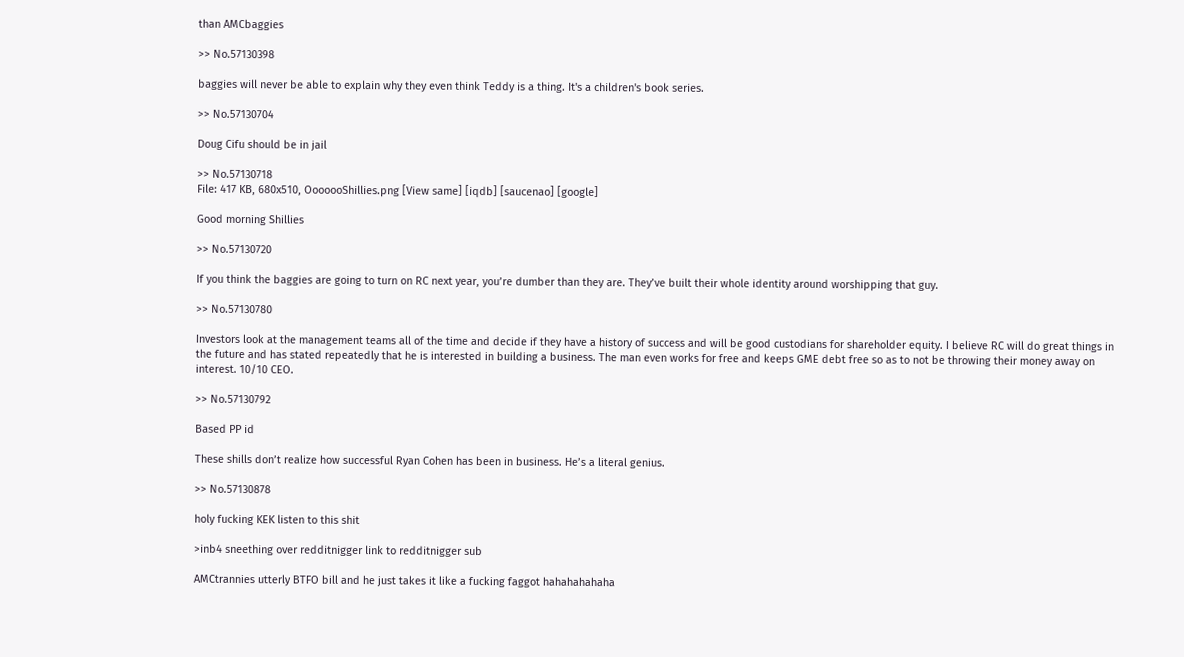than AMCbaggies

>> No.57130398

baggies will never be able to explain why they even think Teddy is a thing. It's a children's book series.

>> No.57130704

Doug Cifu should be in jail

>> No.57130718
File: 417 KB, 680x510, OoooooShillies.png [View same] [iqdb] [saucenao] [google]

Good morning Shillies

>> No.57130720

If you think the baggies are going to turn on RC next year, you’re dumber than they are. They’ve built their whole identity around worshipping that guy.

>> No.57130780

Investors look at the management teams all of the time and decide if they have a history of success and will be good custodians for shareholder equity. I believe RC will do great things in the future and has stated repeatedly that he is interested in building a business. The man even works for free and keeps GME debt free so as to not be throwing their money away on interest. 10/10 CEO.

>> No.57130792

Based PP id

These shills don’t realize how successful Ryan Cohen has been in business. He’s a literal genius.

>> No.57130878

holy fucking KEK listen to this shit

>inb4 sneething over redditnigger link to redditnigger sub

AMCtrannies utterly BTFO bill and he just takes it like a fucking faggot hahahahahaha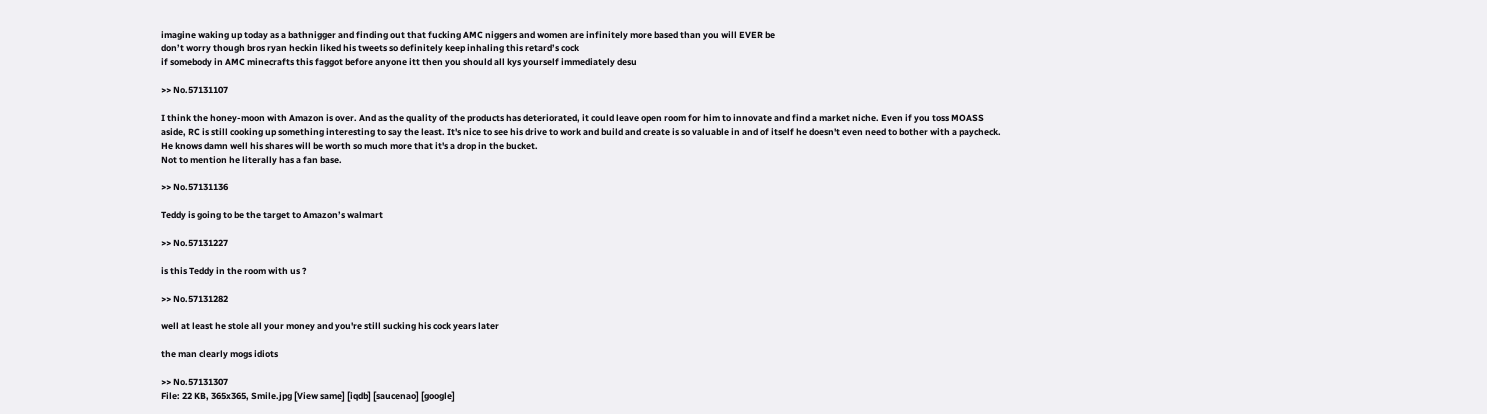imagine waking up today as a bathnigger and finding out that fucking AMC niggers and women are infinitely more based than you will EVER be
don’t worry though bros ryan heckin liked his tweets so definitely keep inhaling this retard’s cock
if somebody in AMC minecrafts this faggot before anyone itt then you should all kys yourself immediately desu

>> No.57131107

I think the honey-moon with Amazon is over. And as the quality of the products has deteriorated, it could leave open room for him to innovate and find a market niche. Even if you toss MOASS aside, RC is still cooking up something interesting to say the least. It's nice to see his drive to work and build and create is so valuable in and of itself he doesn't even need to bother with a paycheck. He knows damn well his shares will be worth so much more that it's a drop in the bucket.
Not to mention he literally has a fan base.

>> No.57131136

Teddy is going to be the target to Amazon’s walmart

>> No.57131227

is this Teddy in the room with us ?

>> No.57131282

well at least he stole all your money and you're still sucking his cock years later

the man clearly mogs idiots

>> No.57131307
File: 22 KB, 365x365, Smile.jpg [View same] [iqdb] [saucenao] [google]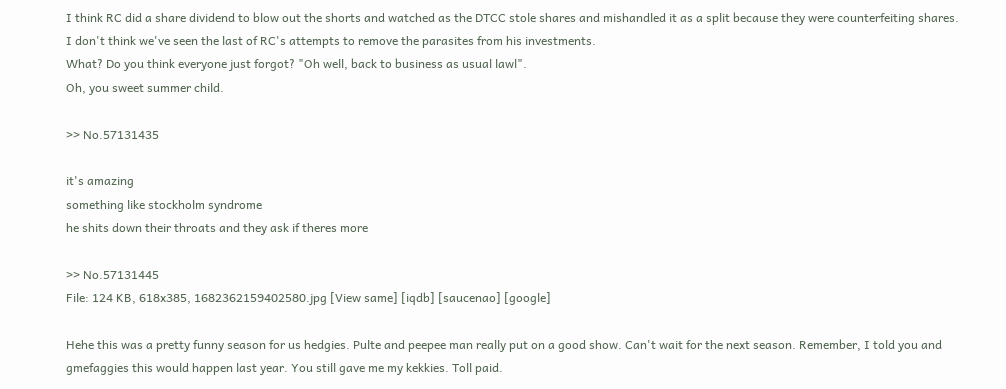I think RC did a share dividend to blow out the shorts and watched as the DTCC stole shares and mishandled it as a split because they were counterfeiting shares.
I don't think we've seen the last of RC's attempts to remove the parasites from his investments.
What? Do you think everyone just forgot? "Oh well, back to business as usual lawl".
Oh, you sweet summer child.

>> No.57131435

it's amazing
something like stockholm syndrome
he shits down their throats and they ask if theres more

>> No.57131445
File: 124 KB, 618x385, 1682362159402580.jpg [View same] [iqdb] [saucenao] [google]

Hehe this was a pretty funny season for us hedgies. Pulte and peepee man really put on a good show. Can't wait for the next season. Remember, I told you and gmefaggies this would happen last year. You still gave me my kekkies. Toll paid.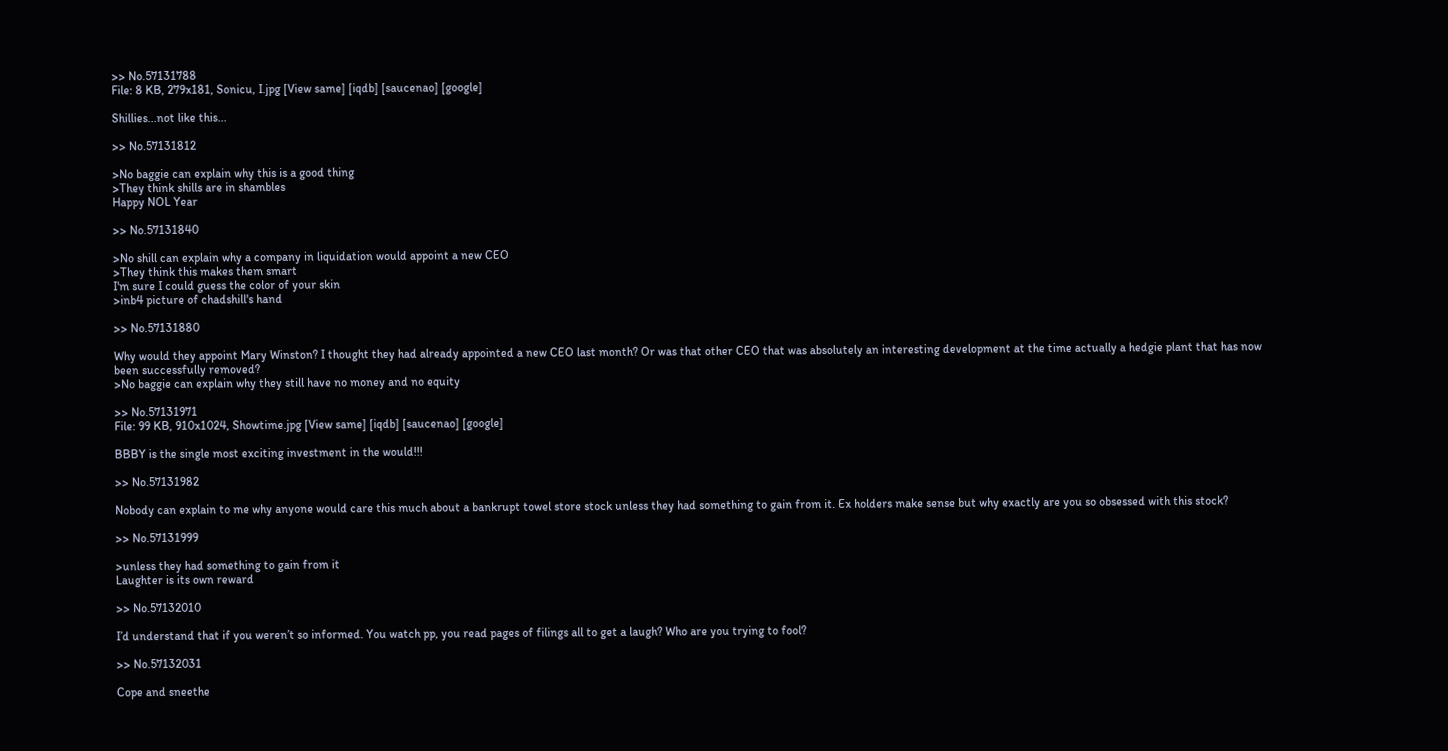>> No.57131788
File: 8 KB, 279x181, Sonicu, I.jpg [View same] [iqdb] [saucenao] [google]

Shillies...not like this...

>> No.57131812

>No baggie can explain why this is a good thing
>They think shills are in shambles
Happy NOL Year

>> No.57131840

>No shill can explain why a company in liquidation would appoint a new CEO
>They think this makes them smart
I'm sure I could guess the color of your skin
>inb4 picture of chadshill's hand

>> No.57131880

Why would they appoint Mary Winston? I thought they had already appointed a new CEO last month? Or was that other CEO that was absolutely an interesting development at the time actually a hedgie plant that has now been successfully removed?
>No baggie can explain why they still have no money and no equity

>> No.57131971
File: 99 KB, 910x1024, Showtime.jpg [View same] [iqdb] [saucenao] [google]

BBBY is the single most exciting investment in the would!!!

>> No.57131982

Nobody can explain to me why anyone would care this much about a bankrupt towel store stock unless they had something to gain from it. Ex holders make sense but why exactly are you so obsessed with this stock?

>> No.57131999

>unless they had something to gain from it
Laughter is its own reward

>> No.57132010

I’d understand that if you weren’t so informed. You watch pp, you read pages of filings all to get a laugh? Who are you trying to fool?

>> No.57132031

Cope and sneethe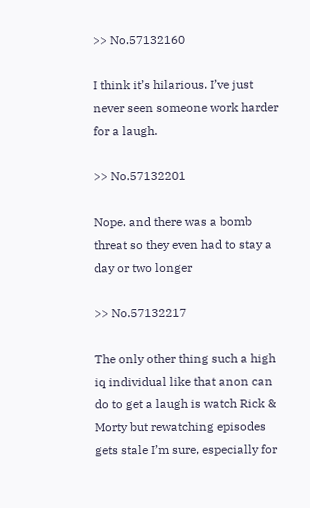>> No.57132160

I think it’s hilarious. I’ve just never seen someone work harder for a laugh.

>> No.57132201

Nope. and there was a bomb threat so they even had to stay a day or two longer

>> No.57132217

The only other thing such a high iq individual like that anon can do to get a laugh is watch Rick & Morty but rewatching episodes gets stale I’m sure, especially for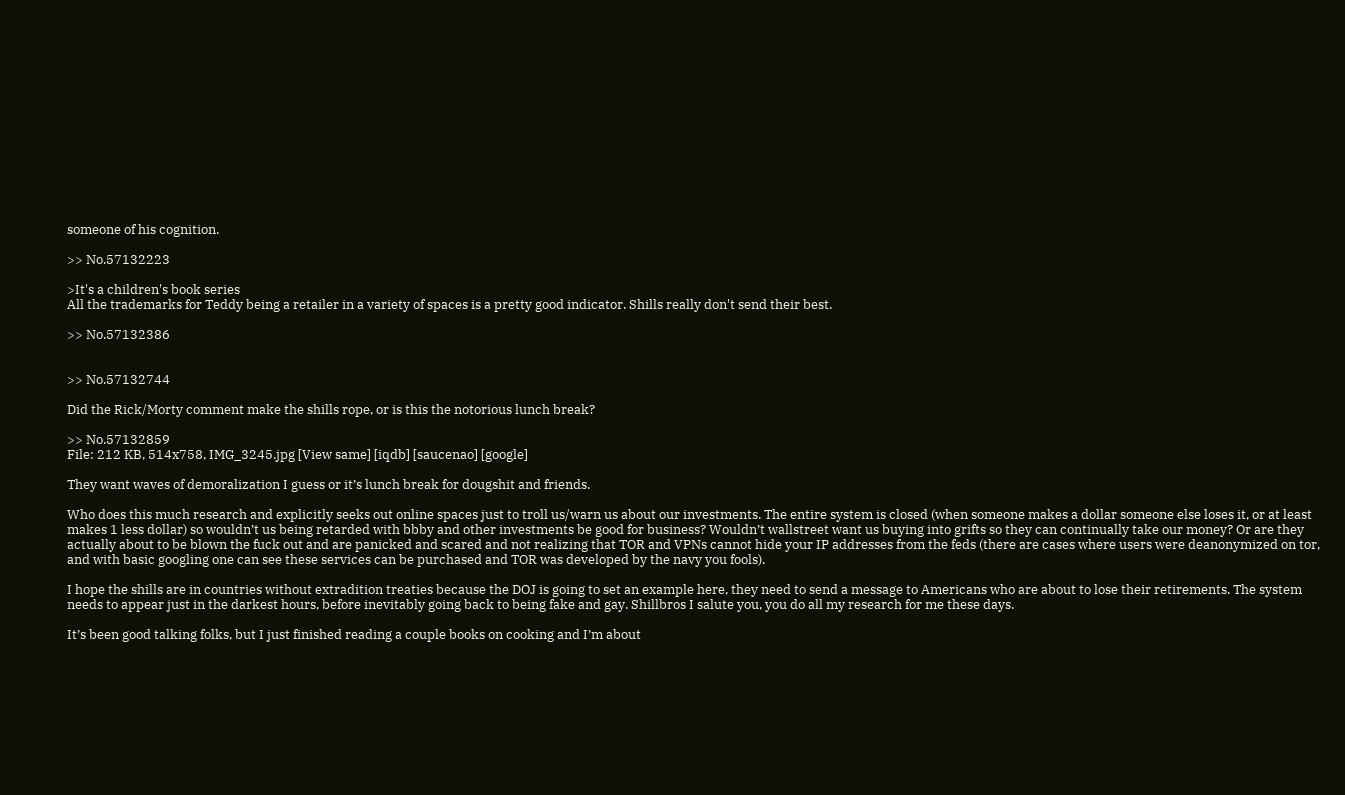someone of his cognition.

>> No.57132223

>It's a children's book series
All the trademarks for Teddy being a retailer in a variety of spaces is a pretty good indicator. Shills really don't send their best.

>> No.57132386


>> No.57132744

Did the Rick/Morty comment make the shills rope, or is this the notorious lunch break?

>> No.57132859
File: 212 KB, 514x758, IMG_3245.jpg [View same] [iqdb] [saucenao] [google]

They want waves of demoralization I guess or it’s lunch break for dougshit and friends.

Who does this much research and explicitly seeks out online spaces just to troll us/warn us about our investments. The entire system is closed (when someone makes a dollar someone else loses it, or at least makes 1 less dollar) so wouldn’t us being retarded with bbby and other investments be good for business? Wouldn’t wallstreet want us buying into grifts so they can continually take our money? Or are they actually about to be blown the fuck out and are panicked and scared and not realizing that TOR and VPNs cannot hide your IP addresses from the feds (there are cases where users were deanonymized on tor, and with basic googling one can see these services can be purchased and TOR was developed by the navy you fools).

I hope the shills are in countries without extradition treaties because the DOJ is going to set an example here, they need to send a message to Americans who are about to lose their retirements. The system needs to appear just in the darkest hours, before inevitably going back to being fake and gay. Shillbros I salute you, you do all my research for me these days.

It’s been good talking folks, but I just finished reading a couple books on cooking and I’m about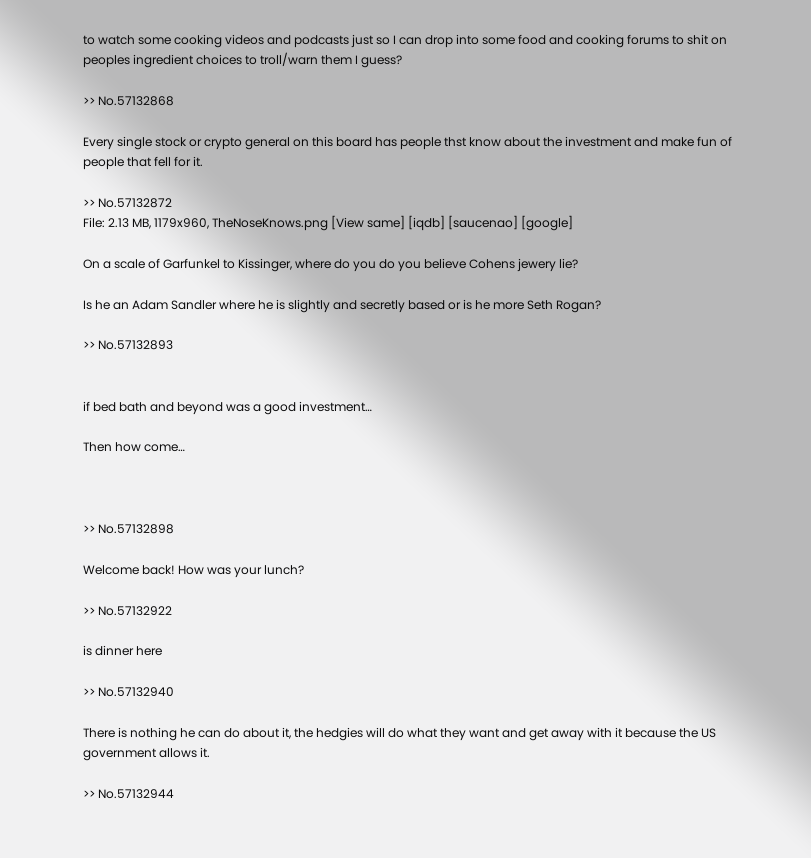to watch some cooking videos and podcasts just so I can drop into some food and cooking forums to shit on peoples ingredient choices to troll/warn them I guess?

>> No.57132868

Every single stock or crypto general on this board has people thst know about the investment and make fun of people that fell for it.

>> No.57132872
File: 2.13 MB, 1179x960, TheNoseKnows.png [View same] [iqdb] [saucenao] [google]

On a scale of Garfunkel to Kissinger, where do you do you believe Cohens jewery lie?

Is he an Adam Sandler where he is slightly and secretly based or is he more Seth Rogan?

>> No.57132893


if bed bath and beyond was a good investment…

Then how come…



>> No.57132898

Welcome back! How was your lunch?

>> No.57132922

is dinner here

>> No.57132940

There is nothing he can do about it, the hedgies will do what they want and get away with it because the US government allows it.

>> No.57132944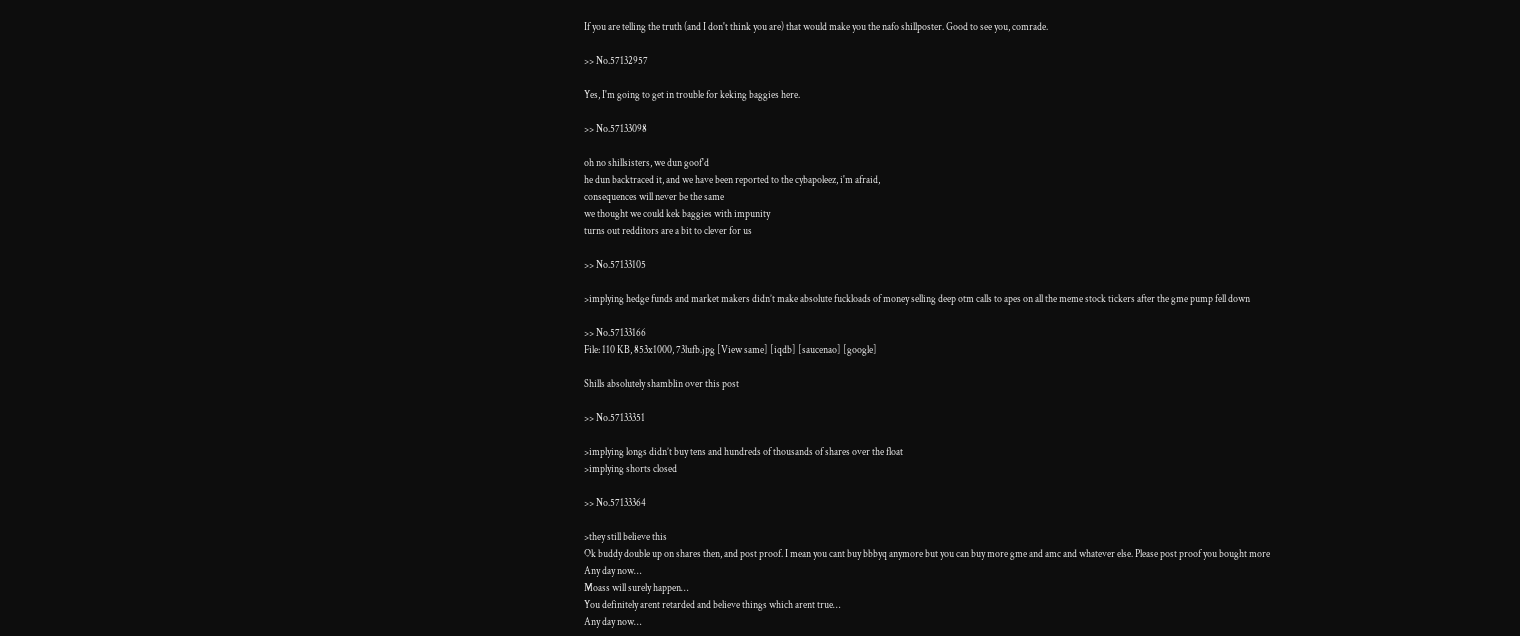If you are telling the truth (and I don't think you are) that would make you the nafo shillposter. Good to see you, comrade.

>> No.57132957

Yes, I'm going to get in trouble for keking baggies here.

>> No.57133098

oh no shillsisters, we dun goof'd
he dun backtraced it, and we have been reported to the cybapoleez, i'm afraid,
consequences will never be the same
we thought we could kek baggies with impunity
turns out redditors are a bit to clever for us

>> No.57133105

>implying hedge funds and market makers didn’t make absolute fuckloads of money selling deep otm calls to apes on all the meme stock tickers after the gme pump fell down

>> No.57133166
File: 110 KB, 853x1000, 73lufb.jpg [View same] [iqdb] [saucenao] [google]

Shills absolutely shamblin over this post

>> No.57133351

>implying longs didn’t buy tens and hundreds of thousands of shares over the float
>implying shorts closed

>> No.57133364

>they still believe this
Ok buddy double up on shares then, and post proof. I mean you cant buy bbbyq anymore but you can buy more gme and amc and whatever else. Please post proof you bought more
Any day now…
Moass will surely happen…
You definitely arent retarded and believe things which arent true…
Any day now…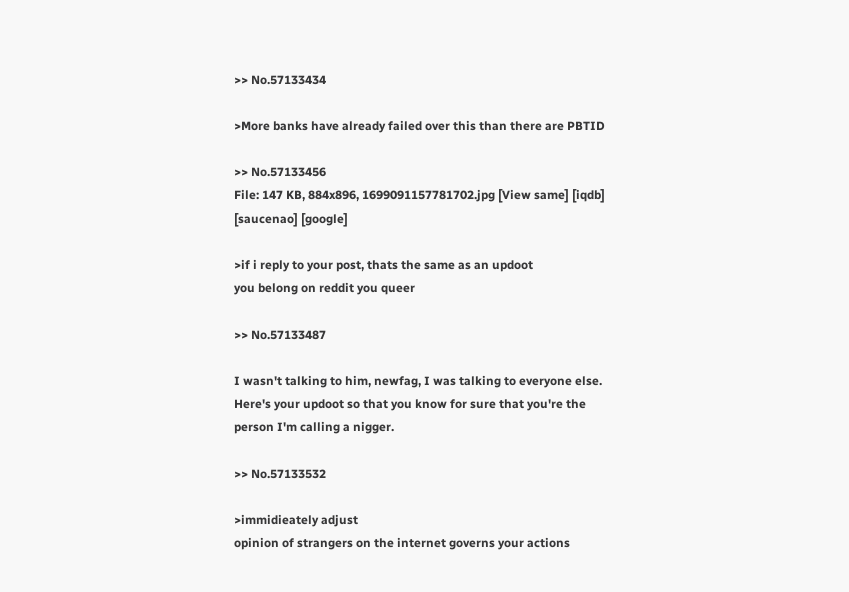>> No.57133434

>More banks have already failed over this than there are PBTID

>> No.57133456
File: 147 KB, 884x896, 1699091157781702.jpg [View same] [iqdb] [saucenao] [google]

>if i reply to your post, thats the same as an updoot
you belong on reddit you queer

>> No.57133487

I wasn't talking to him, newfag, I was talking to everyone else. Here's your updoot so that you know for sure that you're the person I'm calling a nigger.

>> No.57133532

>immidieately adjust
opinion of strangers on the internet governs your actions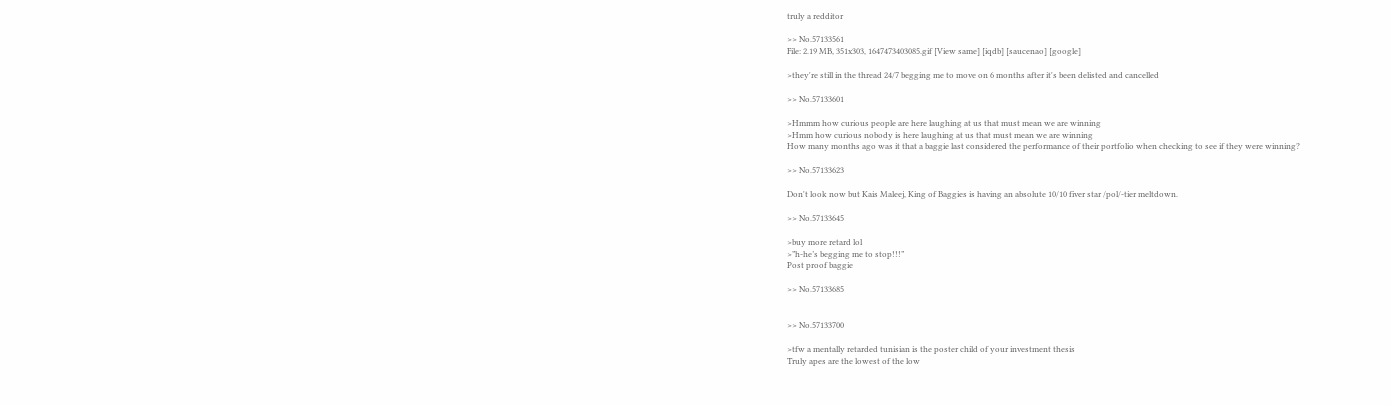truly a redditor

>> No.57133561
File: 2.19 MB, 351x303, 1647473403085.gif [View same] [iqdb] [saucenao] [google]

>they're still in the thread 24/7 begging me to move on 6 months after it's been delisted and cancelled

>> No.57133601

>Hmmm how curious people are here laughing at us that must mean we are winning
>Hmm how curious nobody is here laughing at us that must mean we are winning
How many months ago was it that a baggie last considered the performance of their portfolio when checking to see if they were winning?

>> No.57133623

Don't look now but Kais Maleej, King of Baggies is having an absolute 10/10 fiver star /pol/-tier meltdown.

>> No.57133645

>buy more retard lol
>”h-he’s begging me to stop!!!”
Post proof baggie

>> No.57133685


>> No.57133700

>tfw a mentally retarded tunisian is the poster child of your investment thesis
Truly apes are the lowest of the low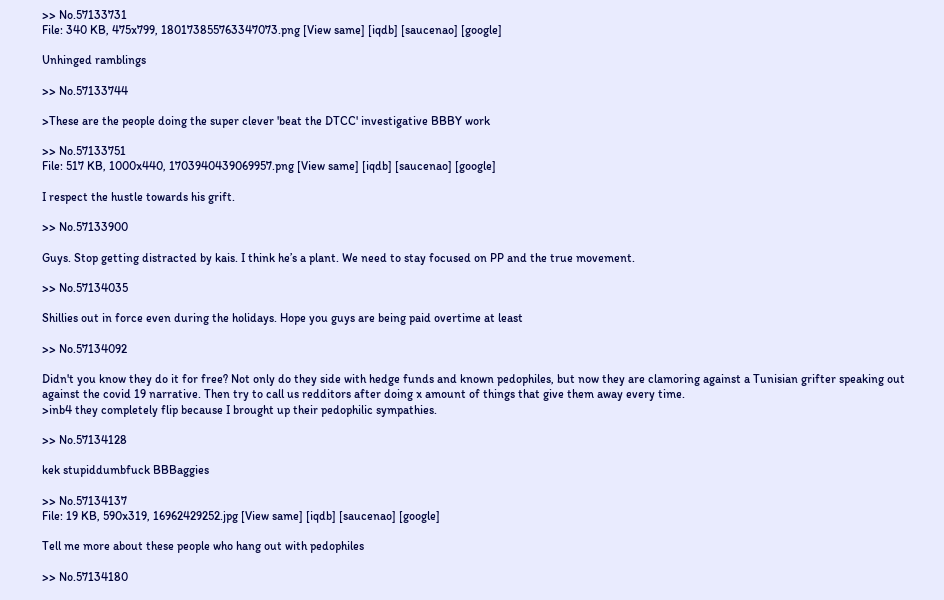>> No.57133731
File: 340 KB, 475x799, 180173855763347073.png [View same] [iqdb] [saucenao] [google]

Unhinged ramblings

>> No.57133744

>These are the people doing the super clever 'beat the DTCC' investigative BBBY work

>> No.57133751
File: 517 KB, 1000x440, 1703940439069957.png [View same] [iqdb] [saucenao] [google]

I respect the hustle towards his grift.

>> No.57133900

Guys. Stop getting distracted by kais. I think he’s a plant. We need to stay focused on PP and the true movement.

>> No.57134035

Shillies out in force even during the holidays. Hope you guys are being paid overtime at least

>> No.57134092

Didn't you know they do it for free? Not only do they side with hedge funds and known pedophiles, but now they are clamoring against a Tunisian grifter speaking out against the covid 19 narrative. Then try to call us redditors after doing x amount of things that give them away every time.
>inb4 they completely flip because I brought up their pedophilic sympathies.

>> No.57134128

kek stupiddumbfuck BBBaggies

>> No.57134137
File: 19 KB, 590x319, 16962429252.jpg [View same] [iqdb] [saucenao] [google]

Tell me more about these people who hang out with pedophiles

>> No.57134180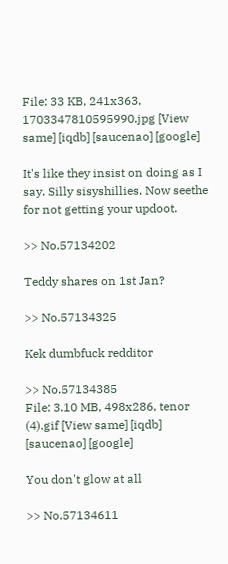File: 33 KB, 241x363, 1703347810595990.jpg [View same] [iqdb] [saucenao] [google]

It's like they insist on doing as I say. Silly sisyshillies. Now seethe for not getting your updoot.

>> No.57134202

Teddy shares on 1st Jan?

>> No.57134325

Kek dumbfuck redditor

>> No.57134385
File: 3.10 MB, 498x286, tenor (4).gif [View same] [iqdb] [saucenao] [google]

You don't glow at all

>> No.57134611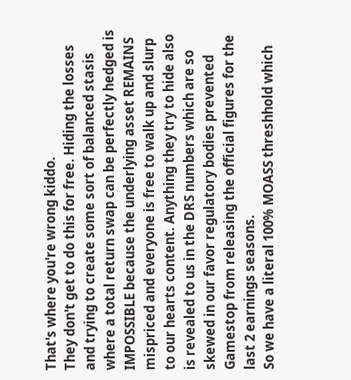That's where you're wrong kiddo.
They don't get to do this for free. Hiding the losses and trying to create some sort of balanced stasis where a total return swap can be perfectly hedged is IMPOSSIBLE because the underlying asset REMAINS mispriced and everyone is free to walk up and slurp to our hearts content. Anything they try to hide also is revealed to us in the DRS numbers which are so skewed in our favor regulatory bodies prevented Gamestop from releasing the official figures for the last 2 earnings seasons.
So we have a literal 100% MOASS threshhold which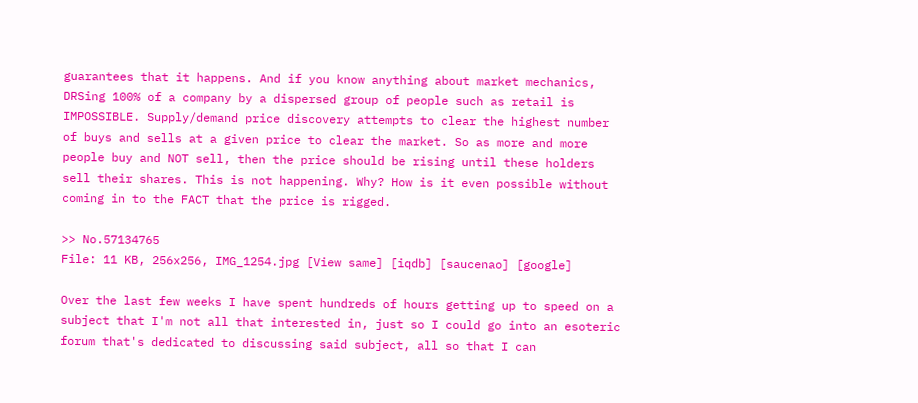guarantees that it happens. And if you know anything about market mechanics, DRSing 100% of a company by a dispersed group of people such as retail is IMPOSSIBLE. Supply/demand price discovery attempts to clear the highest number of buys and sells at a given price to clear the market. So as more and more people buy and NOT sell, then the price should be rising until these holders sell their shares. This is not happening. Why? How is it even possible without coming in to the FACT that the price is rigged.

>> No.57134765
File: 11 KB, 256x256, IMG_1254.jpg [View same] [iqdb] [saucenao] [google]

Over the last few weeks I have spent hundreds of hours getting up to speed on a subject that I'm not all that interested in, just so I could go into an esoteric forum that's dedicated to discussing said subject, all so that I can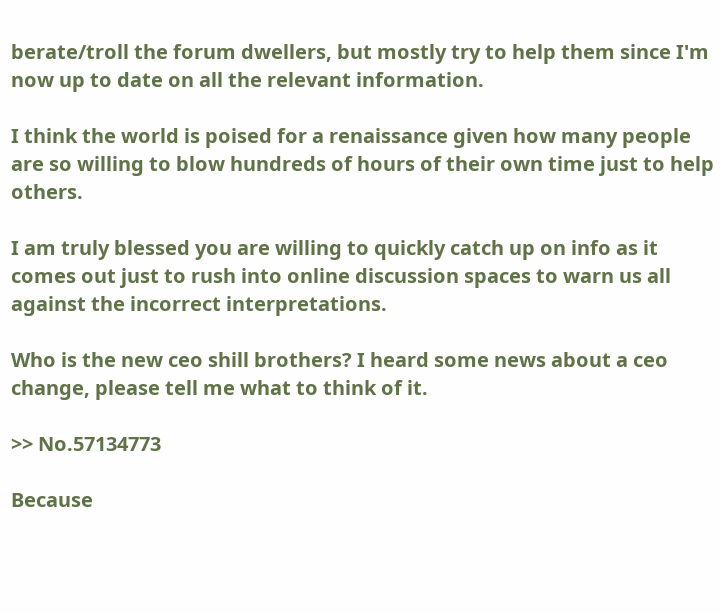berate/troll the forum dwellers, but mostly try to help them since I'm now up to date on all the relevant information.

I think the world is poised for a renaissance given how many people are so willing to blow hundreds of hours of their own time just to help others.

I am truly blessed you are willing to quickly catch up on info as it comes out just to rush into online discussion spaces to warn us all against the incorrect interpretations.

Who is the new ceo shill brothers? I heard some news about a ceo change, please tell me what to think of it.

>> No.57134773

Because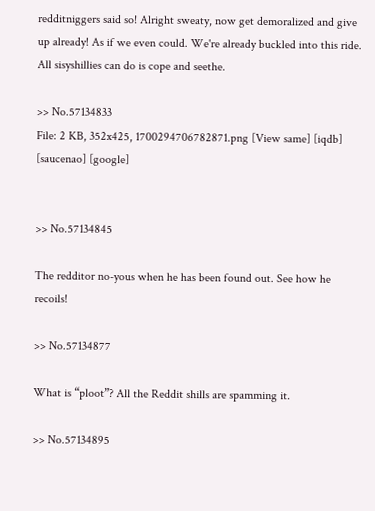redditniggers said so! Alright sweaty, now get demoralized and give up already! As if we even could. We're already buckled into this ride. All sisyshillies can do is cope and seethe.

>> No.57134833
File: 2 KB, 352x425, 1700294706782871.png [View same] [iqdb] [saucenao] [google]


>> No.57134845

The redditor no-yous when he has been found out. See how he recoils!

>> No.57134877

What is “ploot”? All the Reddit shills are spamming it.

>> No.57134895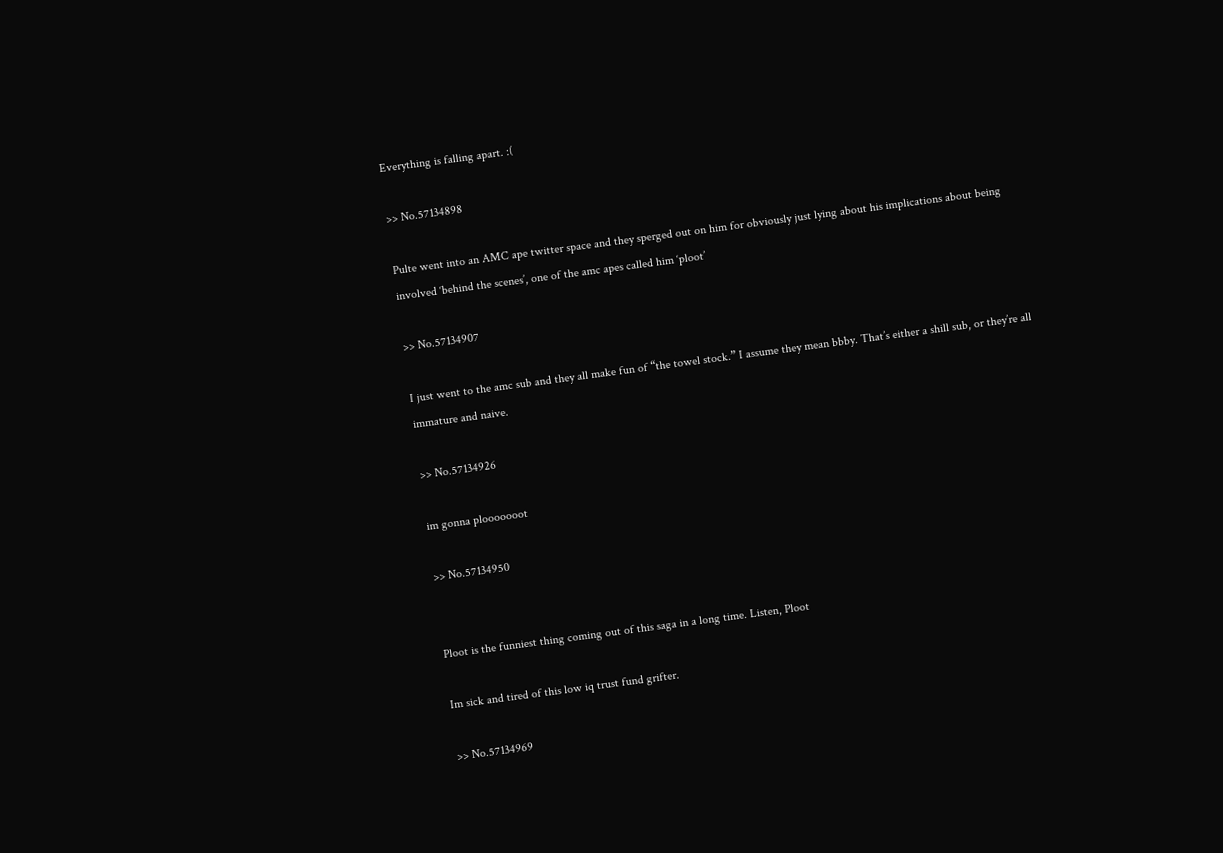Everything is falling apart. :(

>> No.57134898

Pulte went into an AMC ape twitter space and they sperged out on him for obviously just lying about his implications about being involved ‘behind the scenes’, one of the amc apes called him ‘ploot’

>> No.57134907

I just went to the amc sub and they all make fun of “the towel stock.” I assume they mean bbby. That’s either a shill sub, or they’re all immature and naive.

>> No.57134926

im gonna plooooooot

>> No.57134950


Ploot is the funniest thing coming out of this saga in a long time. Listen, Ploot

Im sick and tired of this low iq trust fund grifter.

>> No.57134969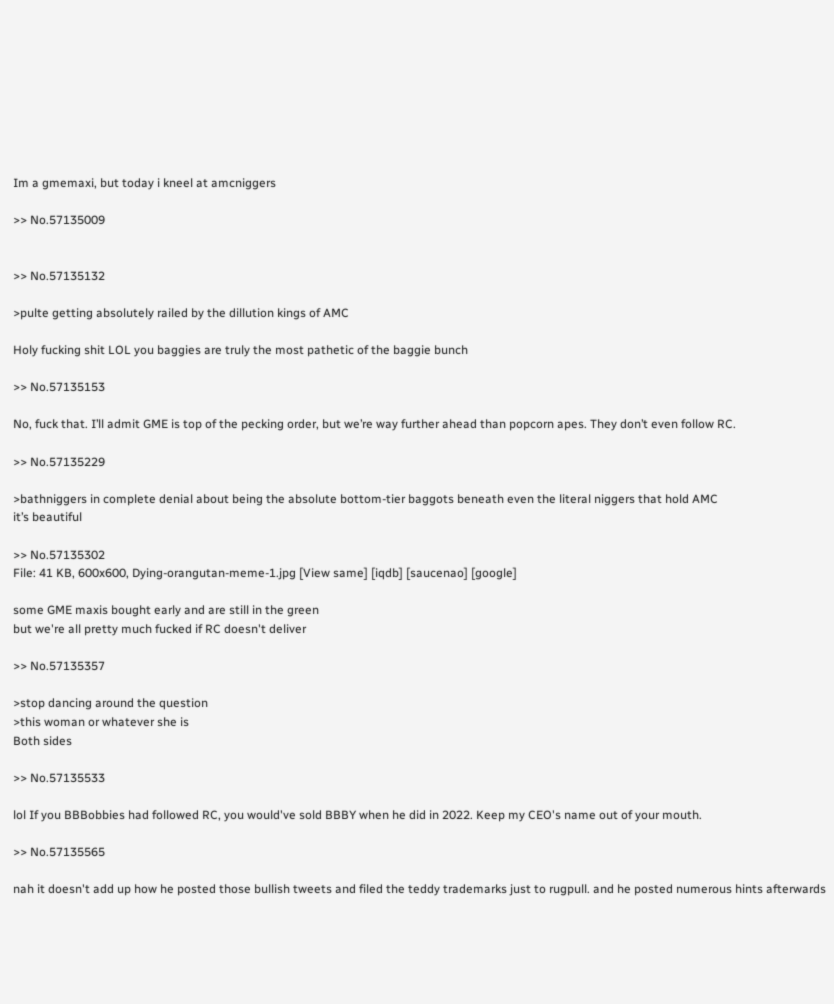Im a gmemaxi, but today i kneel at amcniggers

>> No.57135009


>> No.57135132

>pulte getting absolutely railed by the dillution kings of AMC

Holy fucking shit LOL you baggies are truly the most pathetic of the baggie bunch

>> No.57135153

No, fuck that. I’ll admit GME is top of the pecking order, but we’re way further ahead than popcorn apes. They don’t even follow RC.

>> No.57135229

>bathniggers in complete denial about being the absolute bottom-tier baggots beneath even the literal niggers that hold AMC
it’s beautiful

>> No.57135302
File: 41 KB, 600x600, Dying-orangutan-meme-1.jpg [View same] [iqdb] [saucenao] [google]

some GME maxis bought early and are still in the green
but we're all pretty much fucked if RC doesn't deliver

>> No.57135357

>stop dancing around the question
>this woman or whatever she is
Both sides

>> No.57135533

lol If you BBBobbies had followed RC, you would've sold BBBY when he did in 2022. Keep my CEO's name out of your mouth.

>> No.57135565

nah it doesn't add up how he posted those bullish tweets and filed the teddy trademarks just to rugpull. and he posted numerous hints afterwards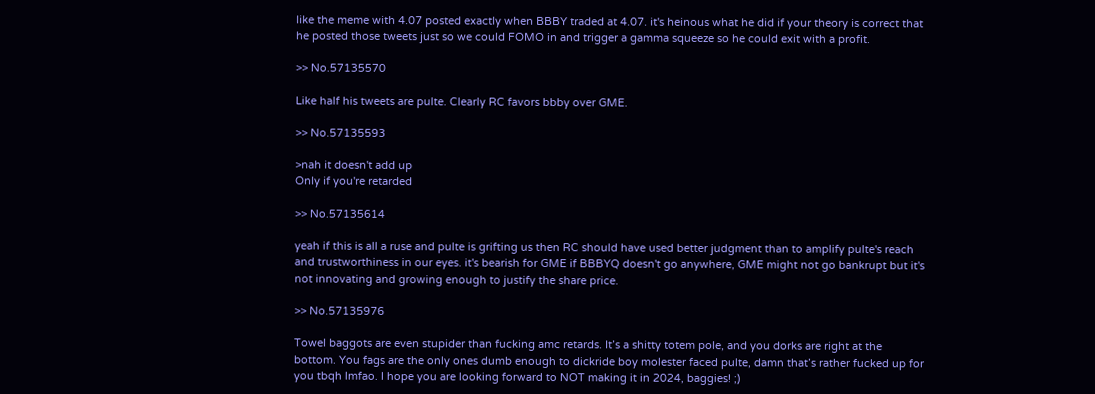like the meme with 4.07 posted exactly when BBBY traded at 4.07. it's heinous what he did if your theory is correct that he posted those tweets just so we could FOMO in and trigger a gamma squeeze so he could exit with a profit.

>> No.57135570

Like half his tweets are pulte. Clearly RC favors bbby over GME.

>> No.57135593

>nah it doesn't add up
Only if you're retarded

>> No.57135614

yeah if this is all a ruse and pulte is grifting us then RC should have used better judgment than to amplify pulte's reach and trustworthiness in our eyes. it's bearish for GME if BBBYQ doesn't go anywhere, GME might not go bankrupt but it's not innovating and growing enough to justify the share price.

>> No.57135976

Towel baggots are even stupider than fucking amc retards. It’s a shitty totem pole, and you dorks are right at the bottom. You fags are the only ones dumb enough to dickride boy molester faced pulte, damn that’s rather fucked up for you tbqh lmfao. I hope you are looking forward to NOT making it in 2024, baggies! ;)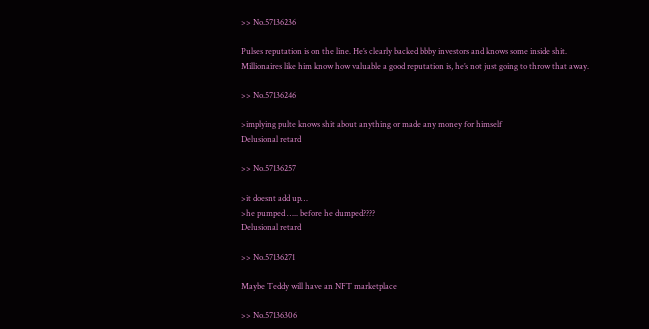>> No.57136236

Pulses reputation is on the line. He’s clearly backed bbby investors and knows some inside shit. Millionaires like him know how valuable a good reputation is, he’s not just going to throw that away.

>> No.57136246

>implying pulte knows shit about anything or made any money for himself
Delusional retard

>> No.57136257

>it doesnt add up…
>he pumped ….. before he dumped????
Delusional retard

>> No.57136271

Maybe Teddy will have an NFT marketplace

>> No.57136306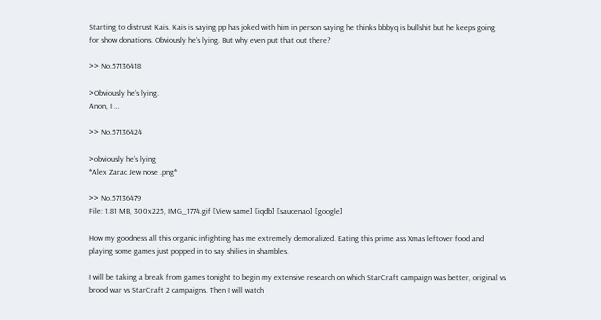Starting to distrust Kais. Kais is saying pp has joked with him in person saying he thinks bbbyq is bullshit but he keeps going for show donations. Obviously he’s lying. But why even put that out there?

>> No.57136418

>Obviously he’s lying.
Anon, I …

>> No.57136424

>obviously he’s lying
*Alex Zarac Jew nose .png*

>> No.57136479
File: 1.81 MB, 300x225, IMG_1774.gif [View same] [iqdb] [saucenao] [google]

How my goodness all this organic infighting has me extremely demoralized. Eating this prime ass Xmas leftover food and playing some games just popped in to say shilies in shambles.

I will be taking a break from games tonight to begin my extensive research on which StarCraft campaign was better, original vs brood war vs StarCraft 2 campaigns. Then I will watch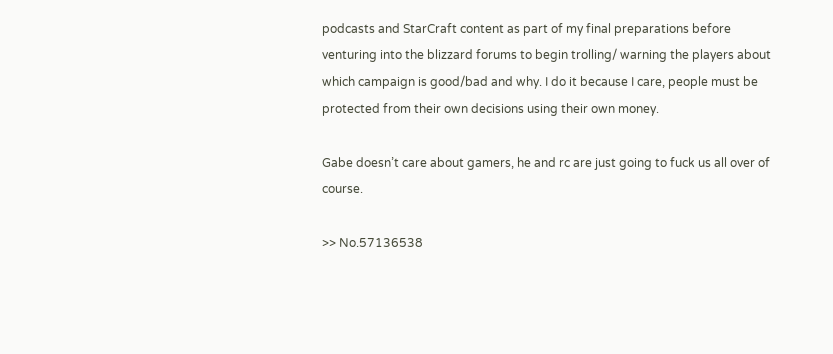podcasts and StarCraft content as part of my final preparations before venturing into the blizzard forums to begin trolling/ warning the players about which campaign is good/bad and why. I do it because I care, people must be protected from their own decisions using their own money.

Gabe doesn’t care about gamers, he and rc are just going to fuck us all over of course.

>> No.57136538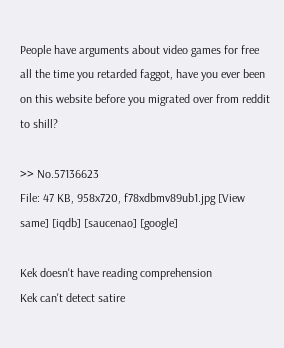People have arguments about video games for free all the time you retarded faggot, have you ever been on this website before you migrated over from reddit to shill?

>> No.57136623
File: 47 KB, 958x720, f78xdbmv89ub1.jpg [View same] [iqdb] [saucenao] [google]

Kek doesn't have reading comprehension
Kek can't detect satire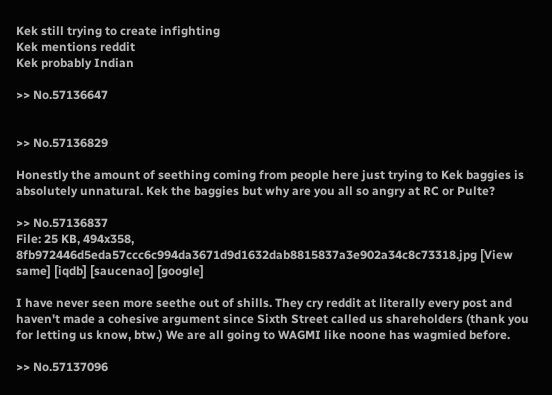Kek still trying to create infighting
Kek mentions reddit
Kek probably Indian

>> No.57136647


>> No.57136829

Honestly the amount of seething coming from people here just trying to Kek baggies is absolutely unnatural. Kek the baggies but why are you all so angry at RC or Pulte?

>> No.57136837
File: 25 KB, 494x358, 8fb972446d5eda57ccc6c994da3671d9d1632dab8815837a3e902a34c8c73318.jpg [View same] [iqdb] [saucenao] [google]

I have never seen more seethe out of shills. They cry reddit at literally every post and haven't made a cohesive argument since Sixth Street called us shareholders (thank you for letting us know, btw.) We are all going to WAGMI like noone has wagmied before.

>> No.57137096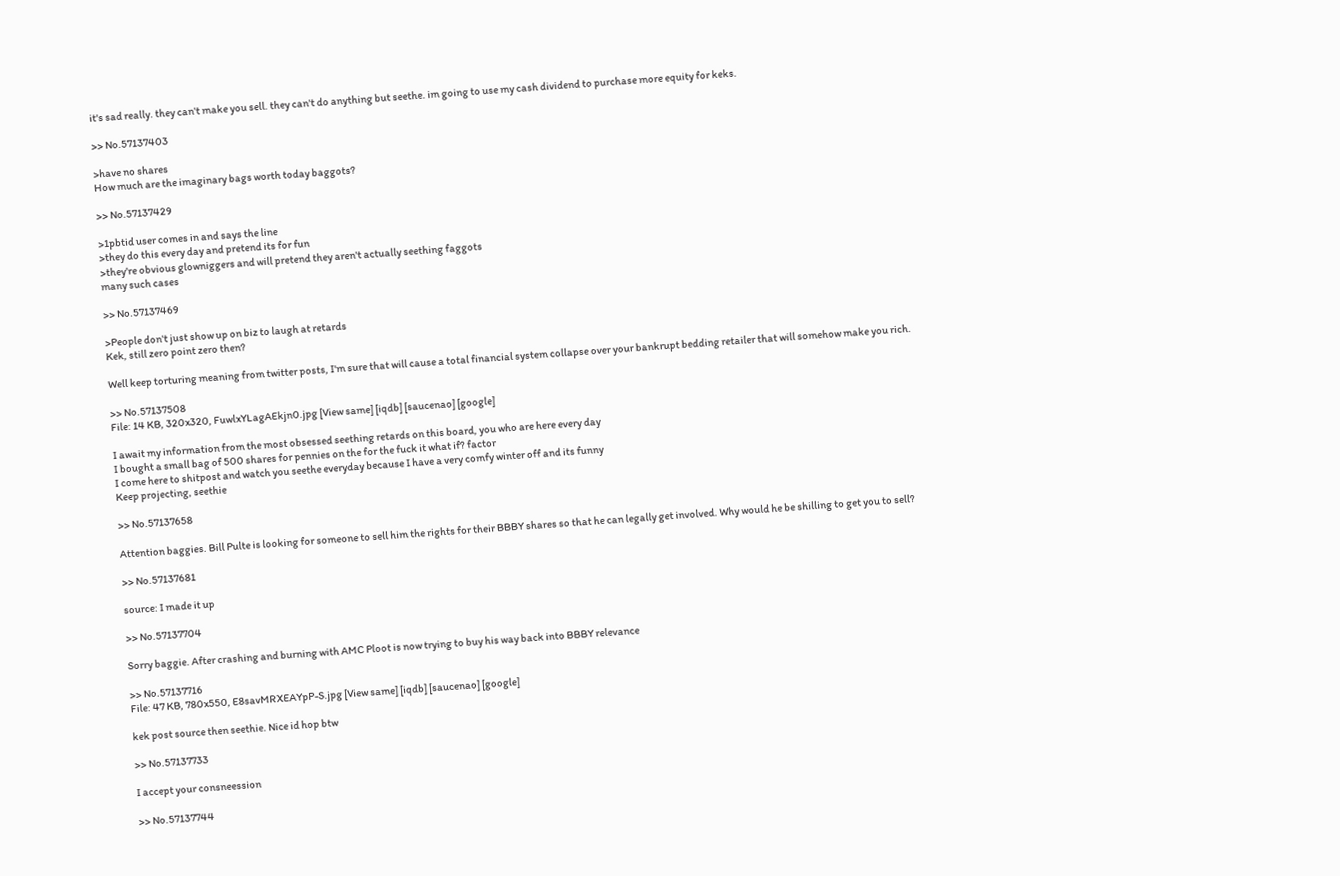it's sad really. they can't make you sell. they can't do anything but seethe. im going to use my cash dividend to purchase more equity for keks.

>> No.57137403

>have no shares
How much are the imaginary bags worth today baggots?

>> No.57137429

>1pbtid user comes in and says the line
>they do this every day and pretend its for fun
>they're obvious glowniggers and will pretend they aren't actually seething faggots
many such cases

>> No.57137469

>People don't just show up on biz to laugh at retards
Kek, still zero point zero then?

Well keep torturing meaning from twitter posts, I'm sure that will cause a total financial system collapse over your bankrupt bedding retailer that will somehow make you rich.

>> No.57137508
File: 14 KB, 320x320, FuwlxYLagAEkjn0.jpg [View same] [iqdb] [saucenao] [google]

I await my information from the most obsessed seething retards on this board, you who are here every day
I bought a small bag of 500 shares for pennies on the for the fuck it what if? factor
I come here to shitpost and watch you seethe everyday because I have a very comfy winter off and its funny
Keep projecting, seethie

>> No.57137658

Attention baggies. Bill Pulte is looking for someone to sell him the rights for their BBBY shares so that he can legally get involved. Why would he be shilling to get you to sell?

>> No.57137681

source: I made it up

>> No.57137704

Sorry baggie. After crashing and burning with AMC Ploot is now trying to buy his way back into BBBY relevance

>> No.57137716
File: 47 KB, 780x550, E8savMRXEAYpP-S.jpg [View same] [iqdb] [saucenao] [google]

kek post source then seethie. Nice id hop btw

>> No.57137733

I accept your consneession

>> No.57137744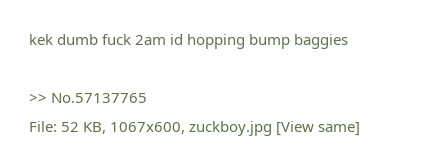kek dumb fuck 2am id hopping bump baggies

>> No.57137765
File: 52 KB, 1067x600, zuckboy.jpg [View same]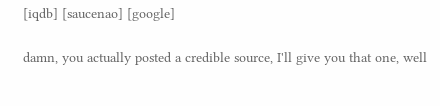[iqdb] [saucenao] [google]

damn, you actually posted a credible source, I'll give you that one, well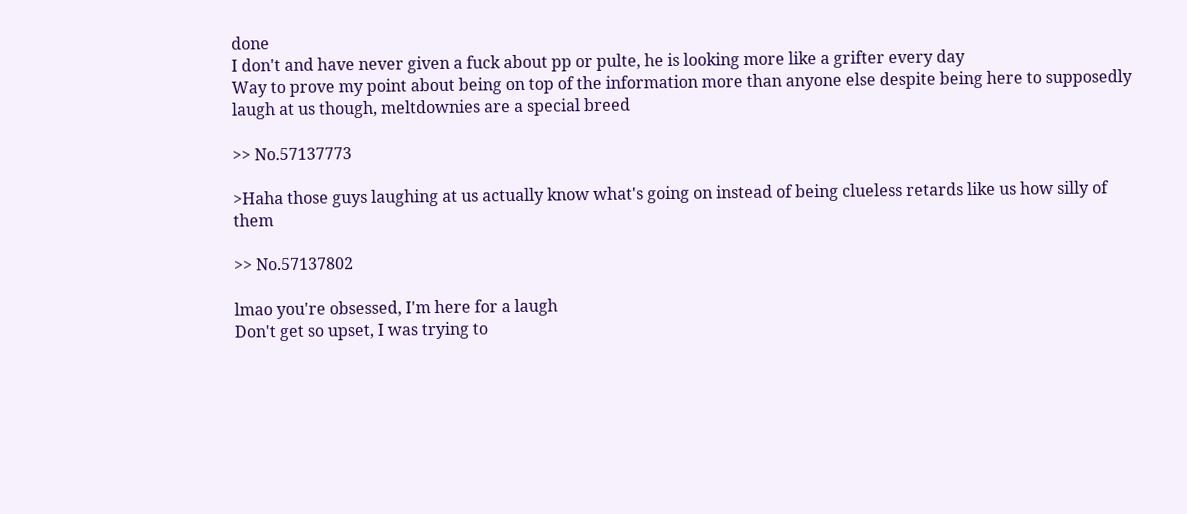done
I don't and have never given a fuck about pp or pulte, he is looking more like a grifter every day
Way to prove my point about being on top of the information more than anyone else despite being here to supposedly laugh at us though, meltdownies are a special breed

>> No.57137773

>Haha those guys laughing at us actually know what's going on instead of being clueless retards like us how silly of them

>> No.57137802

lmao you're obsessed, I'm here for a laugh
Don't get so upset, I was trying to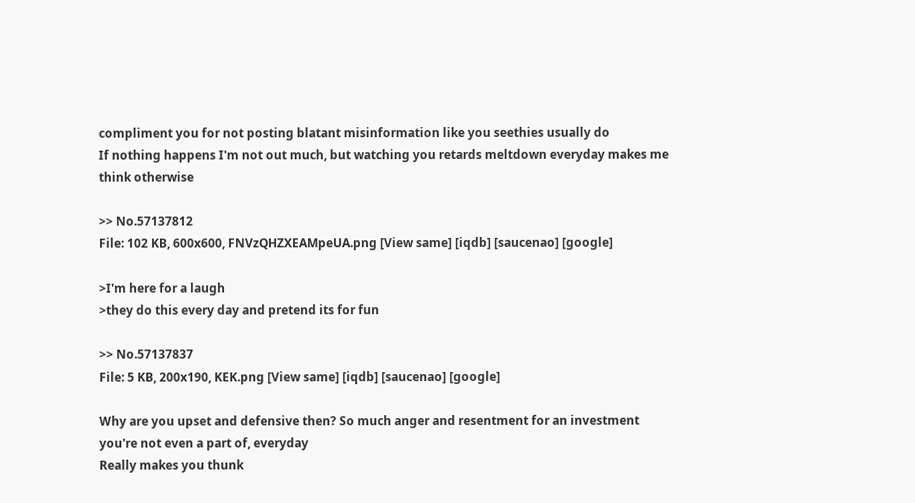compliment you for not posting blatant misinformation like you seethies usually do
If nothing happens I'm not out much, but watching you retards meltdown everyday makes me think otherwise

>> No.57137812
File: 102 KB, 600x600, FNVzQHZXEAMpeUA.png [View same] [iqdb] [saucenao] [google]

>I'm here for a laugh
>they do this every day and pretend its for fun

>> No.57137837
File: 5 KB, 200x190, KEK.png [View same] [iqdb] [saucenao] [google]

Why are you upset and defensive then? So much anger and resentment for an investment you're not even a part of, everyday
Really makes you thunk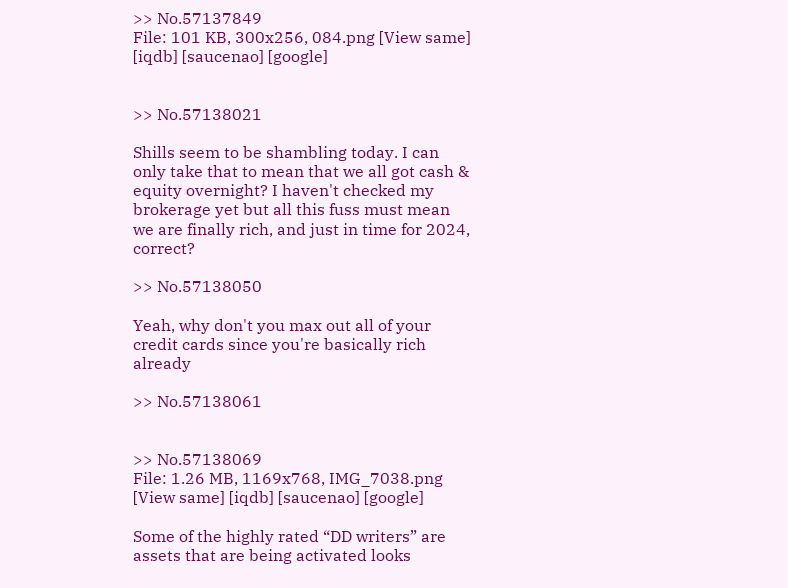>> No.57137849
File: 101 KB, 300x256, 084.png [View same] [iqdb] [saucenao] [google]


>> No.57138021

Shills seem to be shambling today. I can only take that to mean that we all got cash & equity overnight? I haven't checked my brokerage yet but all this fuss must mean we are finally rich, and just in time for 2024, correct?

>> No.57138050

Yeah, why don't you max out all of your credit cards since you're basically rich already

>> No.57138061


>> No.57138069
File: 1.26 MB, 1169x768, IMG_7038.png [View same] [iqdb] [saucenao] [google]

Some of the highly rated “DD writers” are assets that are being activated looks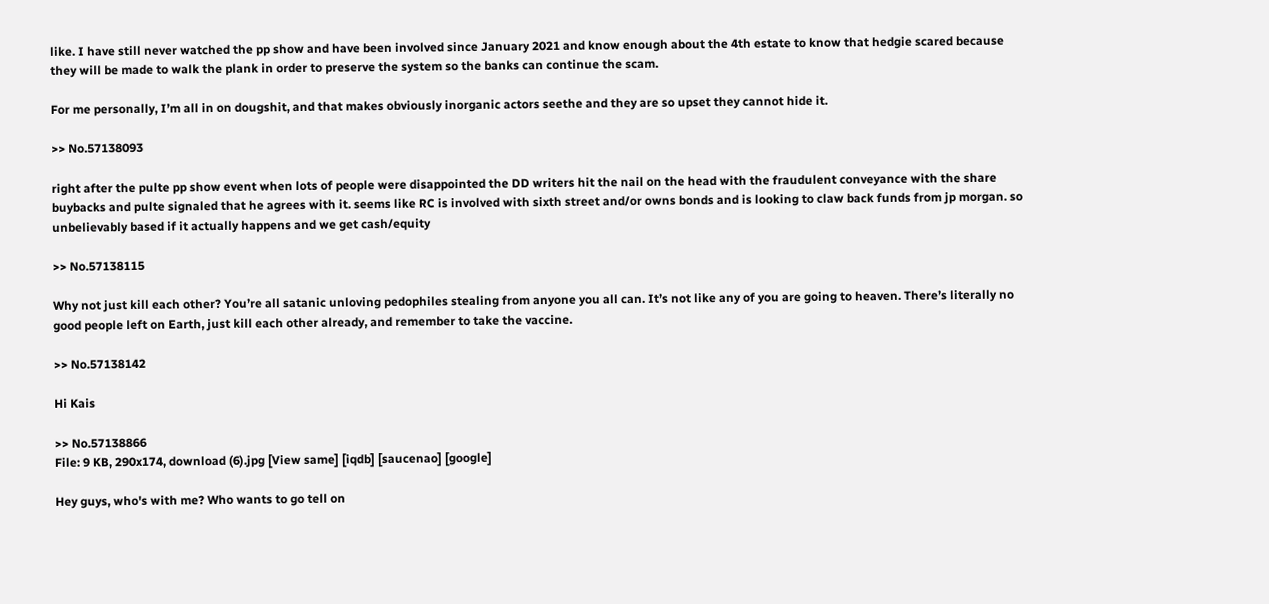like. I have still never watched the pp show and have been involved since January 2021 and know enough about the 4th estate to know that hedgie scared because they will be made to walk the plank in order to preserve the system so the banks can continue the scam.

For me personally, I’m all in on dougshit, and that makes obviously inorganic actors seethe and they are so upset they cannot hide it.

>> No.57138093

right after the pulte pp show event when lots of people were disappointed the DD writers hit the nail on the head with the fraudulent conveyance with the share buybacks and pulte signaled that he agrees with it. seems like RC is involved with sixth street and/or owns bonds and is looking to claw back funds from jp morgan. so unbelievably based if it actually happens and we get cash/equity

>> No.57138115

Why not just kill each other? You’re all satanic unloving pedophiles stealing from anyone you all can. It’s not like any of you are going to heaven. There’s literally no good people left on Earth, just kill each other already, and remember to take the vaccine.

>> No.57138142

Hi Kais

>> No.57138866
File: 9 KB, 290x174, download (6).jpg [View same] [iqdb] [saucenao] [google]

Hey guys, who's with me? Who wants to go tell on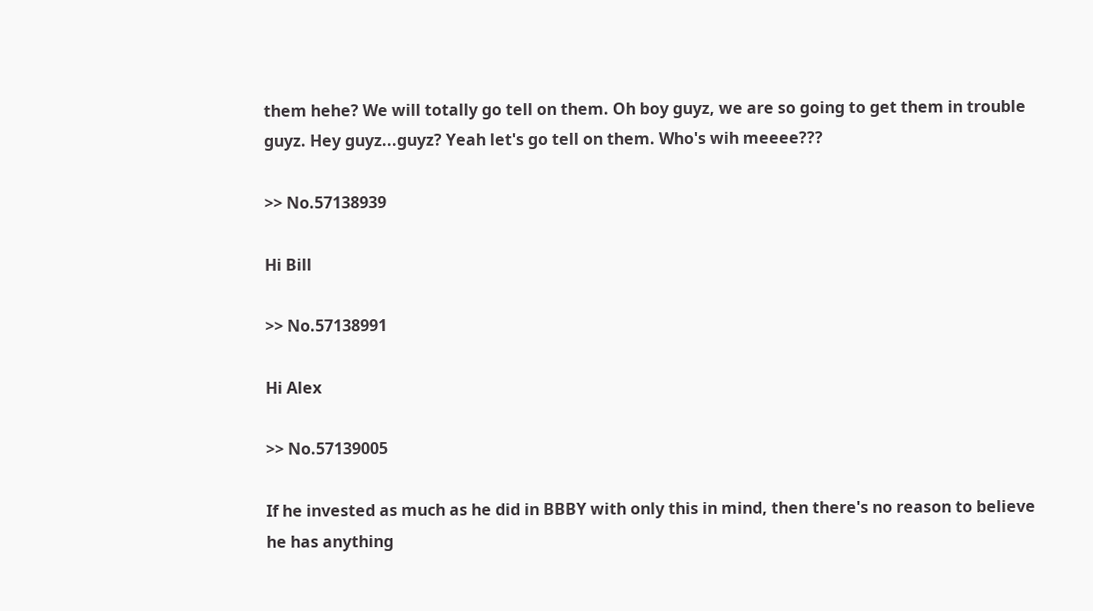them hehe? We will totally go tell on them. Oh boy guyz, we are so going to get them in trouble guyz. Hey guyz...guyz? Yeah let's go tell on them. Who's wih meeee???

>> No.57138939

Hi Bill

>> No.57138991

Hi Alex

>> No.57139005

If he invested as much as he did in BBBY with only this in mind, then there's no reason to believe he has anything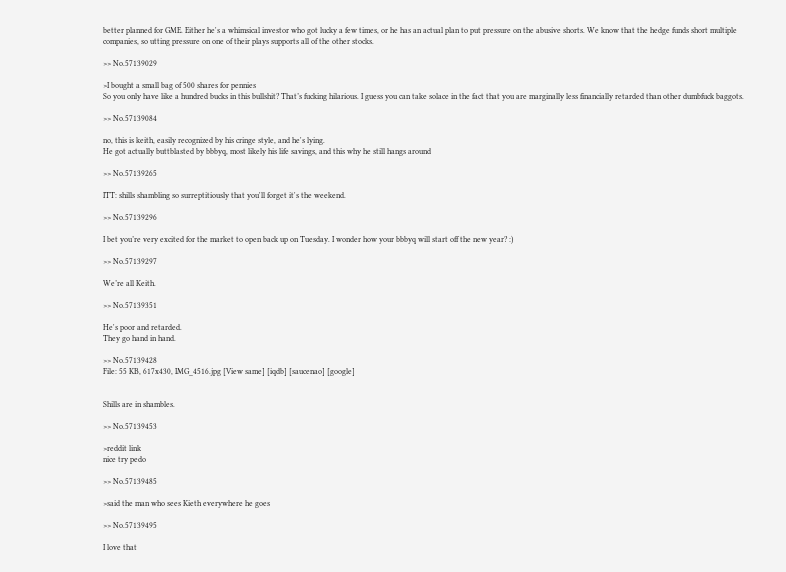better planned for GME. Either he's a whimsical investor who got lucky a few times, or he has an actual plan to put pressure on the abusive shorts. We know that the hedge funds short multiple companies, so utting pressure on one of their plays supports all of the other stocks.

>> No.57139029

>I bought a small bag of 500 shares for pennies
So you only have like a hundred bucks in this bullshit? That’s fucking hilarious. I guess you can take solace in the fact that you are marginally less financially retarded than other dumbfuck baggots.

>> No.57139084

no, this is keith, easily recognized by his cringe style, and he's lying.
He got actually buttblasted by bbbyq, most likely his life savings, and this why he still hangs around

>> No.57139265

ITT: shills shambling so surreptitiously that you'll forget it's the weekend.

>> No.57139296

I bet you’re very excited for the market to open back up on Tuesday. I wonder how your bbbyq will start off the new year? :)

>> No.57139297

We’re all Keith.

>> No.57139351

He's poor and retarded.
They go hand in hand.

>> No.57139428
File: 55 KB, 617x430, IMG_4516.jpg [View same] [iqdb] [saucenao] [google]


Shills are in shambles.

>> No.57139453

>reddit link
nice try pedo

>> No.57139485

>said the man who sees Kieth everywhere he goes

>> No.57139495

I love that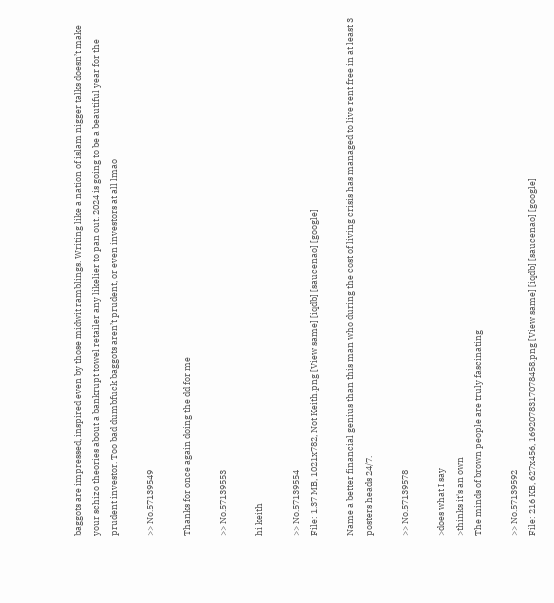baggots are impressed, inspired even by those midwit ramblings. Writing like a nation of islam nigger talks doesn’t make your schizo theories about a bankrupt towel retailer any likelier to pan out. 2024 is going to be a beautiful year for the prudent investor. Too bad dumbfuck baggots aren’t prudent, or even investors at all lmao

>> No.57139549

Thanks for once again doing the dd for me

>> No.57139553

hi keith

>> No.57139554
File: 1.37 MB, 1021x782, Not Keith.png [View same] [iqdb] [saucenao] [google]

Name a better financial genius than this man who during the cost of living crisis has managed to live rent free in at least 3 posters heads 24/7.

>> No.57139578

>does what I say
>thinks it's an own
The minds of brown people are truly fascinating

>> No.57139592
File: 216 KB, 627x456, 1692078317078458.png [View same] [iqdb] [saucenao] [google]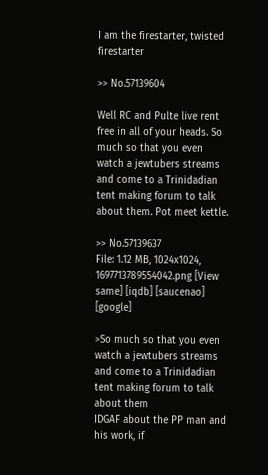I am the firestarter, twisted firestarter

>> No.57139604

Well RC and Pulte live rent free in all of your heads. So much so that you even watch a jewtubers streams and come to a Trinidadian tent making forum to talk about them. Pot meet kettle.

>> No.57139637
File: 1.12 MB, 1024x1024, 1697713789554042.png [View same] [iqdb] [saucenao] [google]

>So much so that you even watch a jewtubers streams and come to a Trinidadian tent making forum to talk about them
IDGAF about the PP man and his work, if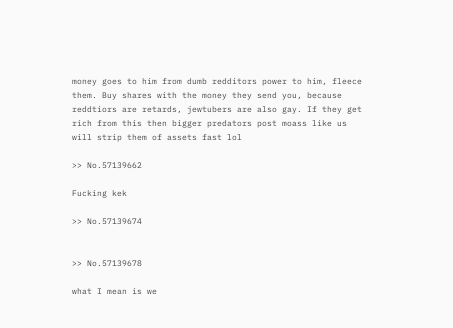money goes to him from dumb redditors power to him, fleece them. Buy shares with the money they send you, because reddtiors are retards, jewtubers are also gay. If they get rich from this then bigger predators post moass like us will strip them of assets fast lol

>> No.57139662

Fucking kek

>> No.57139674


>> No.57139678

what I mean is we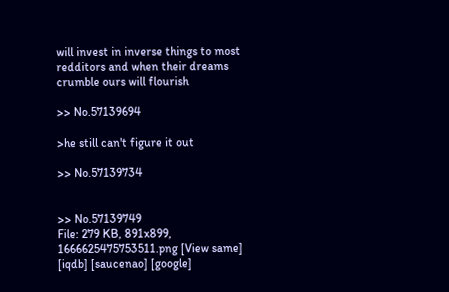will invest in inverse things to most redditors and when their dreams crumble ours will flourish

>> No.57139694

>he still can't figure it out

>> No.57139734


>> No.57139749
File: 279 KB, 891x899, 1666625475753511.png [View same] [iqdb] [saucenao] [google]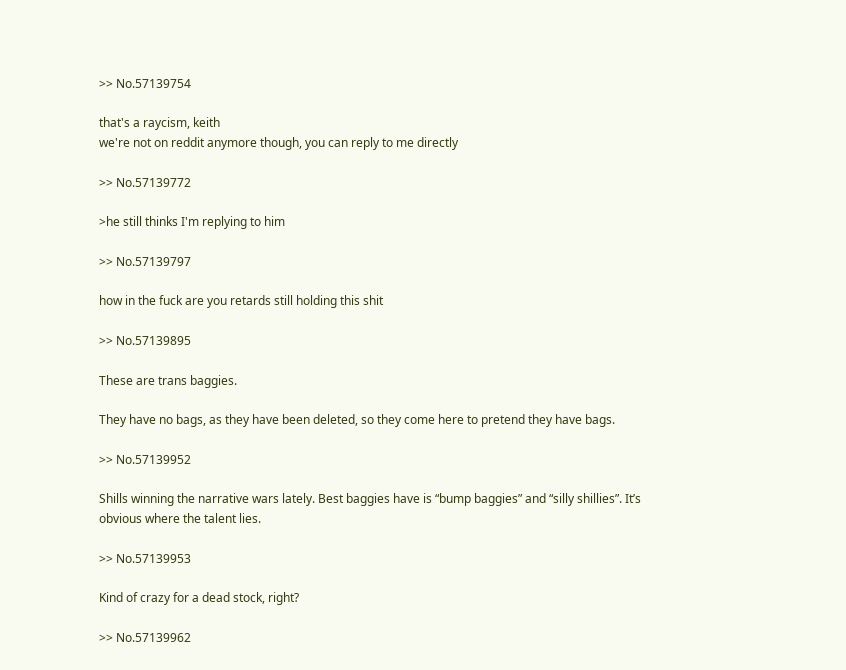>> No.57139754

that's a raycism, keith
we're not on reddit anymore though, you can reply to me directly

>> No.57139772

>he still thinks I'm replying to him

>> No.57139797

how in the fuck are you retards still holding this shit

>> No.57139895

These are trans baggies.

They have no bags, as they have been deleted, so they come here to pretend they have bags.

>> No.57139952

Shills winning the narrative wars lately. Best baggies have is “bump baggies” and “silly shillies”. It’s obvious where the talent lies.

>> No.57139953

Kind of crazy for a dead stock, right?

>> No.57139962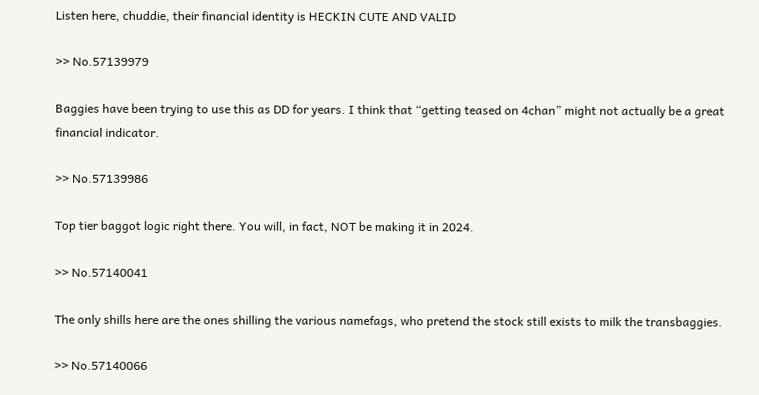Listen here, chuddie, their financial identity is HECKIN CUTE AND VALID

>> No.57139979

Baggies have been trying to use this as DD for years. I think that “getting teased on 4chan” might not actually be a great financial indicator.

>> No.57139986

Top tier baggot logic right there. You will, in fact, NOT be making it in 2024.

>> No.57140041

The only shills here are the ones shilling the various namefags, who pretend the stock still exists to milk the transbaggies.

>> No.57140066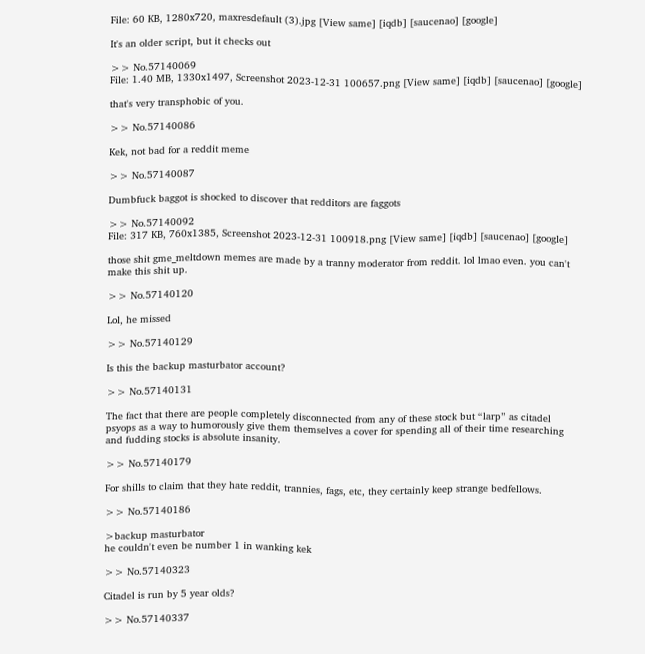File: 60 KB, 1280x720, maxresdefault (3).jpg [View same] [iqdb] [saucenao] [google]

It's an older script, but it checks out

>> No.57140069
File: 1.40 MB, 1330x1497, Screenshot 2023-12-31 100657.png [View same] [iqdb] [saucenao] [google]

that's very transphobic of you.

>> No.57140086

Kek, not bad for a reddit meme

>> No.57140087

Dumbfuck baggot is shocked to discover that redditors are faggots

>> No.57140092
File: 317 KB, 760x1385, Screenshot 2023-12-31 100918.png [View same] [iqdb] [saucenao] [google]

those shit gme_meltdown memes are made by a tranny moderator from reddit. lol lmao even. you can't make this shit up.

>> No.57140120

Lol, he missed

>> No.57140129

Is this the backup masturbator account?

>> No.57140131

The fact that there are people completely disconnected from any of these stock but “larp” as citadel psyops as a way to humorously give them themselves a cover for spending all of their time researching and fudding stocks is absolute insanity.

>> No.57140179

For shills to claim that they hate reddit, trannies, fags, etc, they certainly keep strange bedfellows.

>> No.57140186

>backup masturbator
he couldn't even be number 1 in wanking kek

>> No.57140323

Citadel is run by 5 year olds?

>> No.57140337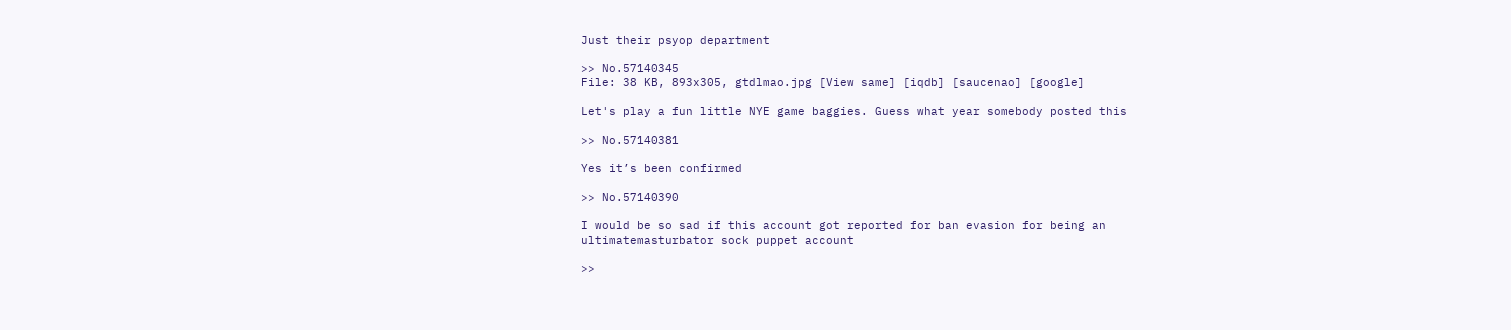Just their psyop department

>> No.57140345
File: 38 KB, 893x305, gtdlmao.jpg [View same] [iqdb] [saucenao] [google]

Let's play a fun little NYE game baggies. Guess what year somebody posted this

>> No.57140381

Yes it’s been confirmed

>> No.57140390

I would be so sad if this account got reported for ban evasion for being an ultimatemasturbator sock puppet account

>>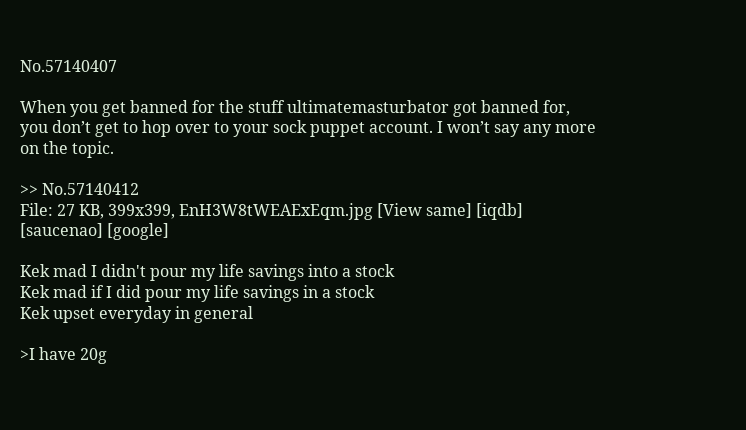No.57140407

When you get banned for the stuff ultimatemasturbator got banned for, you don’t get to hop over to your sock puppet account. I won’t say any more on the topic.

>> No.57140412
File: 27 KB, 399x399, EnH3W8tWEAExEqm.jpg [View same] [iqdb] [saucenao] [google]

Kek mad I didn't pour my life savings into a stock
Kek mad if I did pour my life savings in a stock
Kek upset everyday in general

>I have 20g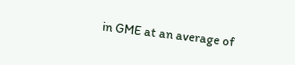in GME at an average of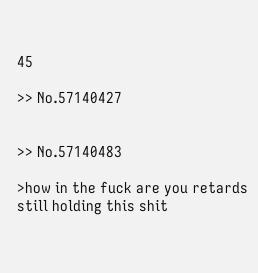45

>> No.57140427


>> No.57140483

>how in the fuck are you retards still holding this shit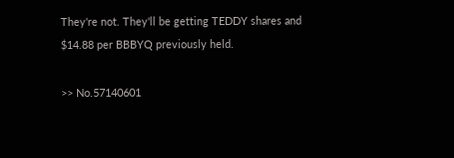They're not. They'll be getting TEDDY shares and $14.88 per BBBYQ previously held.

>> No.57140601